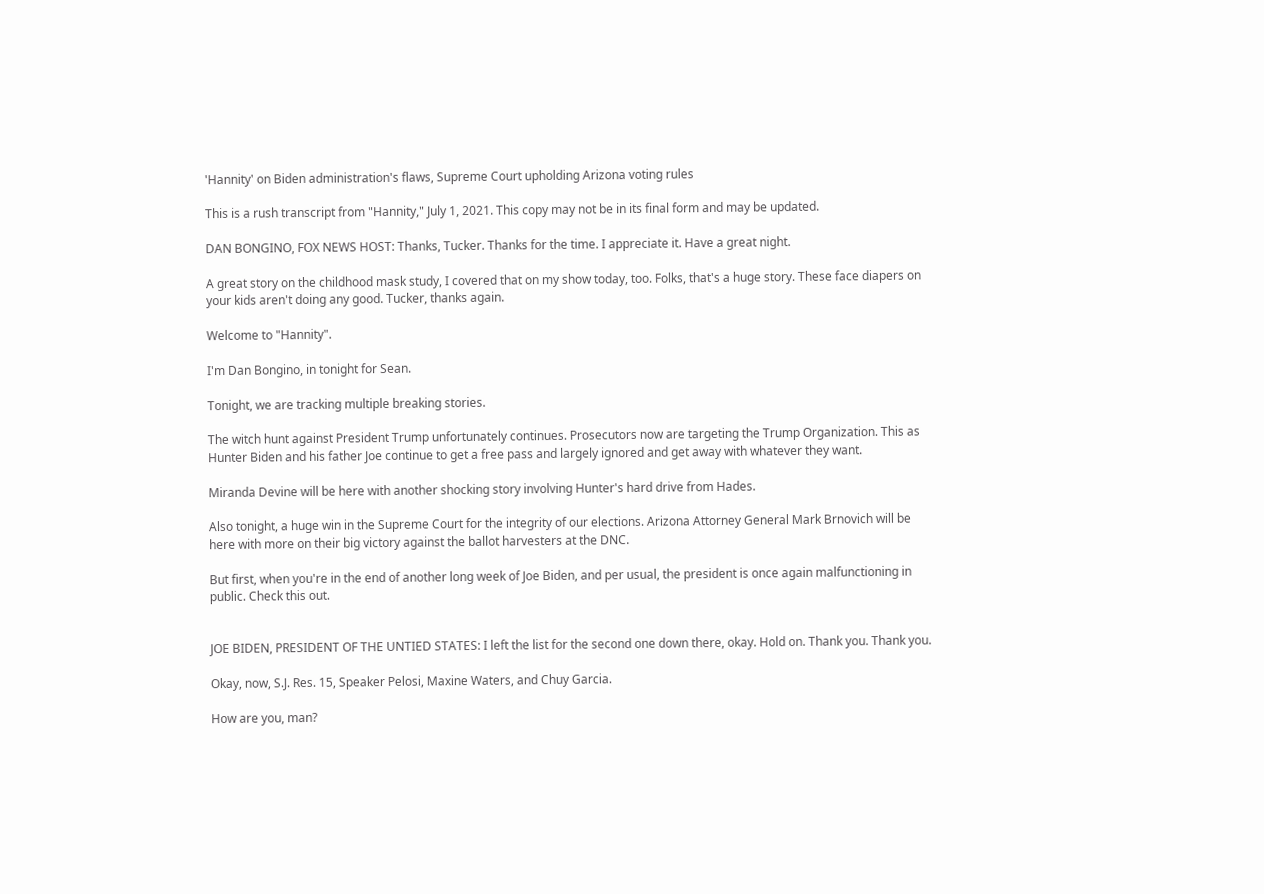'Hannity' on Biden administration's flaws, Supreme Court upholding Arizona voting rules

This is a rush transcript from "Hannity," July 1, 2021. This copy may not be in its final form and may be updated.

DAN BONGINO, FOX NEWS HOST: Thanks, Tucker. Thanks for the time. I appreciate it. Have a great night.

A great story on the childhood mask study, I covered that on my show today, too. Folks, that's a huge story. These face diapers on your kids aren't doing any good. Tucker, thanks again.

Welcome to "Hannity".

I'm Dan Bongino, in tonight for Sean.

Tonight, we are tracking multiple breaking stories.

The witch hunt against President Trump unfortunately continues. Prosecutors now are targeting the Trump Organization. This as Hunter Biden and his father Joe continue to get a free pass and largely ignored and get away with whatever they want.

Miranda Devine will be here with another shocking story involving Hunter's hard drive from Hades.

Also tonight, a huge win in the Supreme Court for the integrity of our elections. Arizona Attorney General Mark Brnovich will be here with more on their big victory against the ballot harvesters at the DNC.

But first, when you're in the end of another long week of Joe Biden, and per usual, the president is once again malfunctioning in public. Check this out.


JOE BIDEN, PRESIDENT OF THE UNTIED STATES: I left the list for the second one down there, okay. Hold on. Thank you. Thank you.

Okay, now, S.J. Res. 15, Speaker Pelosi, Maxine Waters, and Chuy Garcia.

How are you, man?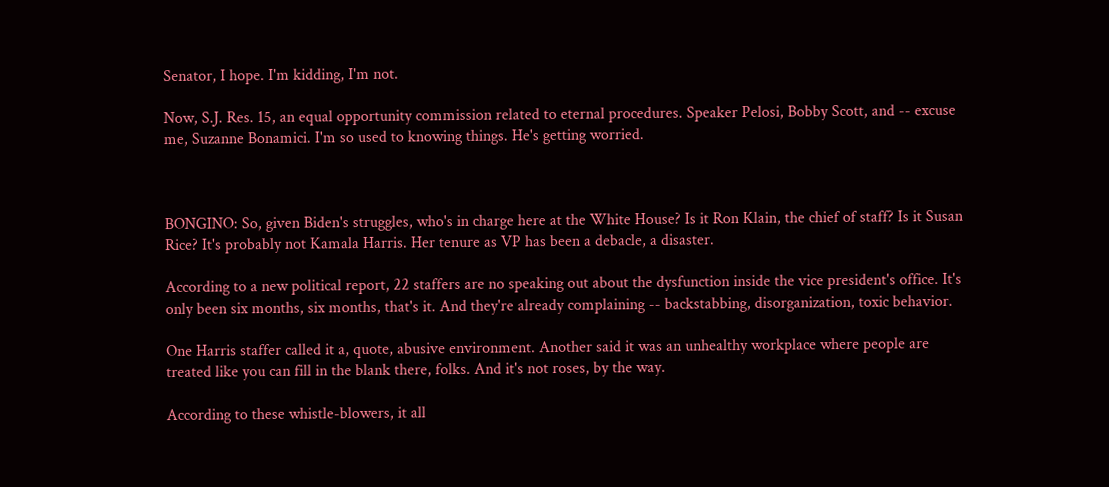Senator, I hope. I'm kidding, I'm not.

Now, S.J. Res. 15, an equal opportunity commission related to eternal procedures. Speaker Pelosi, Bobby Scott, and -- excuse me, Suzanne Bonamici. I'm so used to knowing things. He's getting worried.



BONGINO: So, given Biden's struggles, who's in charge here at the White House? Is it Ron Klain, the chief of staff? Is it Susan Rice? It's probably not Kamala Harris. Her tenure as VP has been a debacle, a disaster.

According to a new political report, 22 staffers are no speaking out about the dysfunction inside the vice president's office. It's only been six months, six months, that's it. And they're already complaining -- backstabbing, disorganization, toxic behavior.

One Harris staffer called it a, quote, abusive environment. Another said it was an unhealthy workplace where people are treated like you can fill in the blank there, folks. And it's not roses, by the way.

According to these whistle-blowers, it all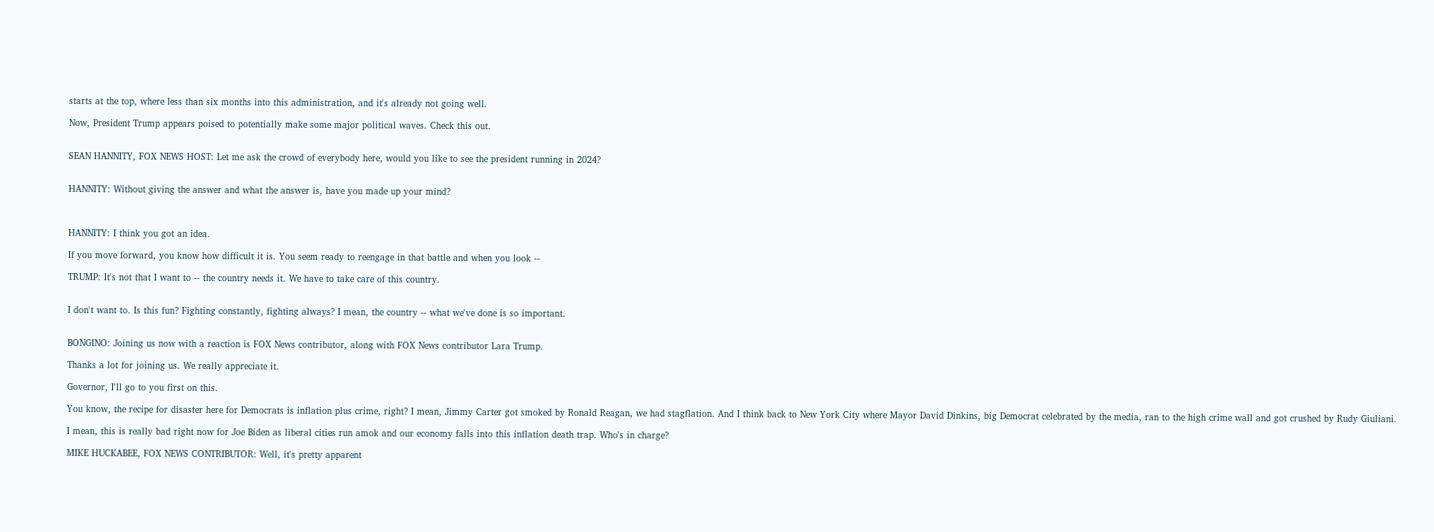starts at the top, where less than six months into this administration, and it's already not going well.

Now, President Trump appears poised to potentially make some major political waves. Check this out.


SEAN HANNITY, FOX NEWS HOST: Let me ask the crowd of everybody here, would you like to see the president running in 2024?


HANNITY: Without giving the answer and what the answer is, have you made up your mind?



HANNITY: I think you got an idea.

If you move forward, you know how difficult it is. You seem ready to reengage in that battle and when you look --

TRUMP: It's not that I want to -- the country needs it. We have to take care of this country.


I don't want to. Is this fun? Fighting constantly, fighting always? I mean, the country -- what we've done is so important.


BONGINO: Joining us now with a reaction is FOX News contributor, along with FOX News contributor Lara Trump.

Thanks a lot for joining us. We really appreciate it.

Governor, I'll go to you first on this.

You know, the recipe for disaster here for Democrats is inflation plus crime, right? I mean, Jimmy Carter got smoked by Ronald Reagan, we had stagflation. And I think back to New York City where Mayor David Dinkins, big Democrat celebrated by the media, ran to the high crime wall and got crushed by Rudy Giuliani.

I mean, this is really bad right now for Joe Biden as liberal cities run amok and our economy falls into this inflation death trap. Who's in charge?

MIKE HUCKABEE, FOX NEWS CONTRIBUTOR: Well, it's pretty apparent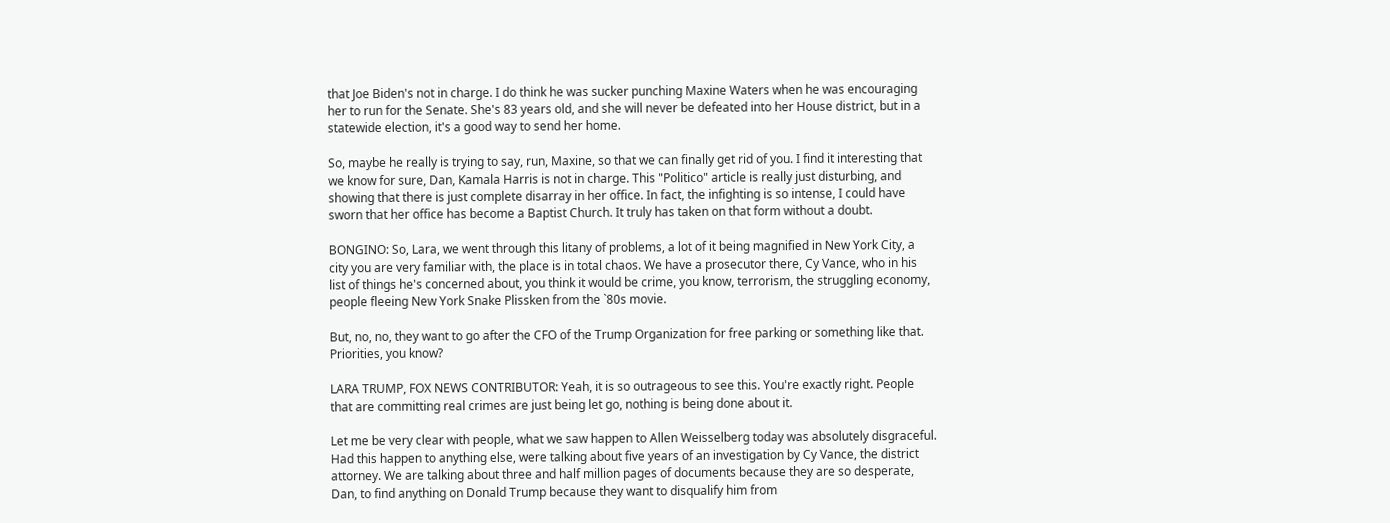that Joe Biden's not in charge. I do think he was sucker punching Maxine Waters when he was encouraging her to run for the Senate. She's 83 years old, and she will never be defeated into her House district, but in a statewide election, it's a good way to send her home.

So, maybe he really is trying to say, run, Maxine, so that we can finally get rid of you. I find it interesting that we know for sure, Dan, Kamala Harris is not in charge. This "Politico" article is really just disturbing, and showing that there is just complete disarray in her office. In fact, the infighting is so intense, I could have sworn that her office has become a Baptist Church. It truly has taken on that form without a doubt.

BONGINO: So, Lara, we went through this litany of problems, a lot of it being magnified in New York City, a city you are very familiar with, the place is in total chaos. We have a prosecutor there, Cy Vance, who in his list of things he's concerned about, you think it would be crime, you know, terrorism, the struggling economy, people fleeing New York Snake Plissken from the `80s movie.

But, no, no, they want to go after the CFO of the Trump Organization for free parking or something like that. Priorities, you know?

LARA TRUMP, FOX NEWS CONTRIBUTOR: Yeah, it is so outrageous to see this. You're exactly right. People that are committing real crimes are just being let go, nothing is being done about it.

Let me be very clear with people, what we saw happen to Allen Weisselberg today was absolutely disgraceful. Had this happen to anything else, were talking about five years of an investigation by Cy Vance, the district attorney. We are talking about three and half million pages of documents because they are so desperate, Dan, to find anything on Donald Trump because they want to disqualify him from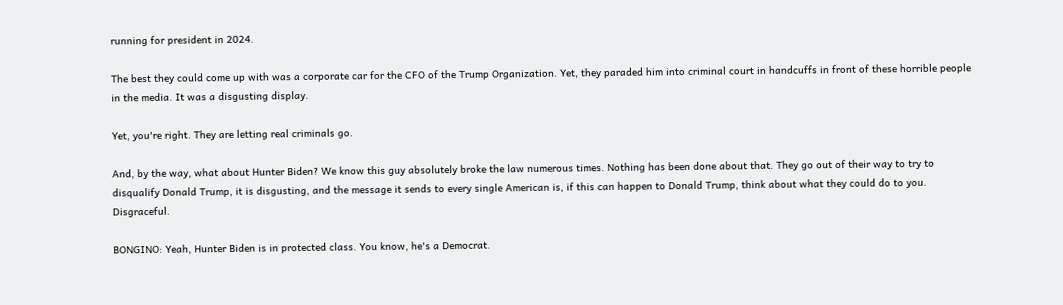running for president in 2024.

The best they could come up with was a corporate car for the CFO of the Trump Organization. Yet, they paraded him into criminal court in handcuffs in front of these horrible people in the media. It was a disgusting display.

Yet, you're right. They are letting real criminals go.

And, by the way, what about Hunter Biden? We know this guy absolutely broke the law numerous times. Nothing has been done about that. They go out of their way to try to disqualify Donald Trump, it is disgusting, and the message it sends to every single American is, if this can happen to Donald Trump, think about what they could do to you. Disgraceful.

BONGINO: Yeah, Hunter Biden is in protected class. You know, he's a Democrat.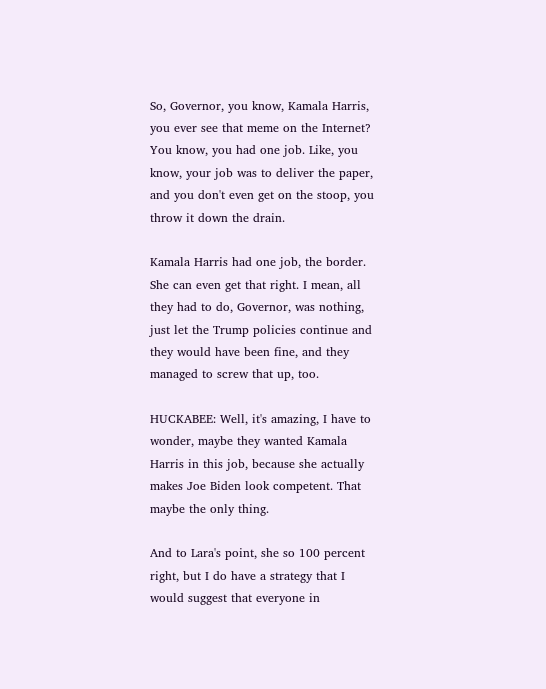So, Governor, you know, Kamala Harris, you ever see that meme on the Internet? You know, you had one job. Like, you know, your job was to deliver the paper, and you don't even get on the stoop, you throw it down the drain.

Kamala Harris had one job, the border. She can even get that right. I mean, all they had to do, Governor, was nothing, just let the Trump policies continue and they would have been fine, and they managed to screw that up, too.

HUCKABEE: Well, it's amazing, I have to wonder, maybe they wanted Kamala Harris in this job, because she actually makes Joe Biden look competent. That maybe the only thing.

And to Lara's point, she so 100 percent right, but I do have a strategy that I would suggest that everyone in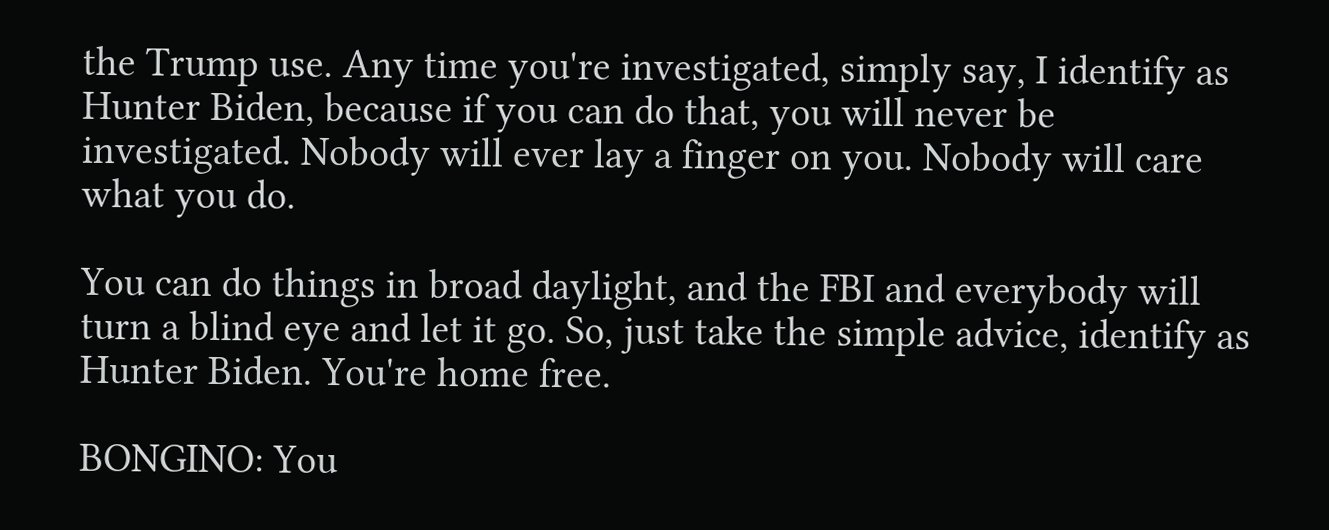the Trump use. Any time you're investigated, simply say, I identify as Hunter Biden, because if you can do that, you will never be investigated. Nobody will ever lay a finger on you. Nobody will care what you do.

You can do things in broad daylight, and the FBI and everybody will turn a blind eye and let it go. So, just take the simple advice, identify as Hunter Biden. You're home free.

BONGINO: You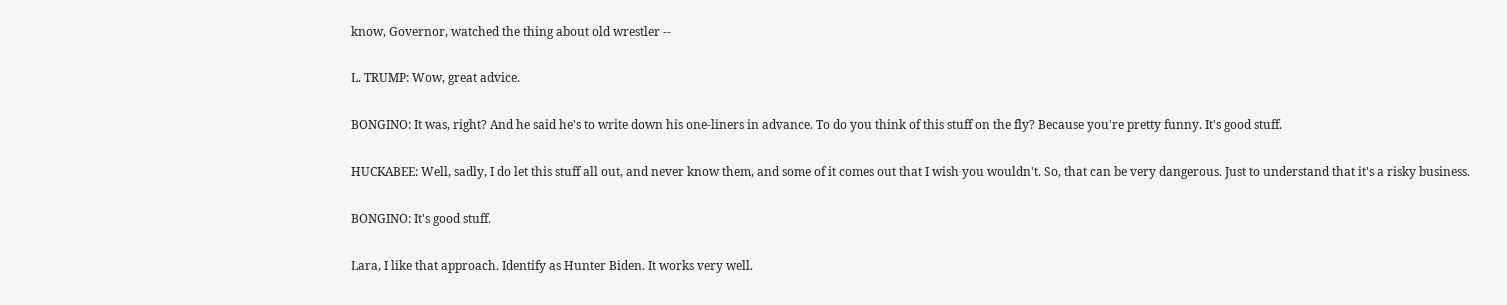know, Governor, watched the thing about old wrestler --

L. TRUMP: Wow, great advice.

BONGINO: It was, right? And he said he's to write down his one-liners in advance. To do you think of this stuff on the fly? Because you're pretty funny. It's good stuff.

HUCKABEE: Well, sadly, I do let this stuff all out, and never know them, and some of it comes out that I wish you wouldn't. So, that can be very dangerous. Just to understand that it's a risky business.

BONGINO: It's good stuff.

Lara, I like that approach. Identify as Hunter Biden. It works very well.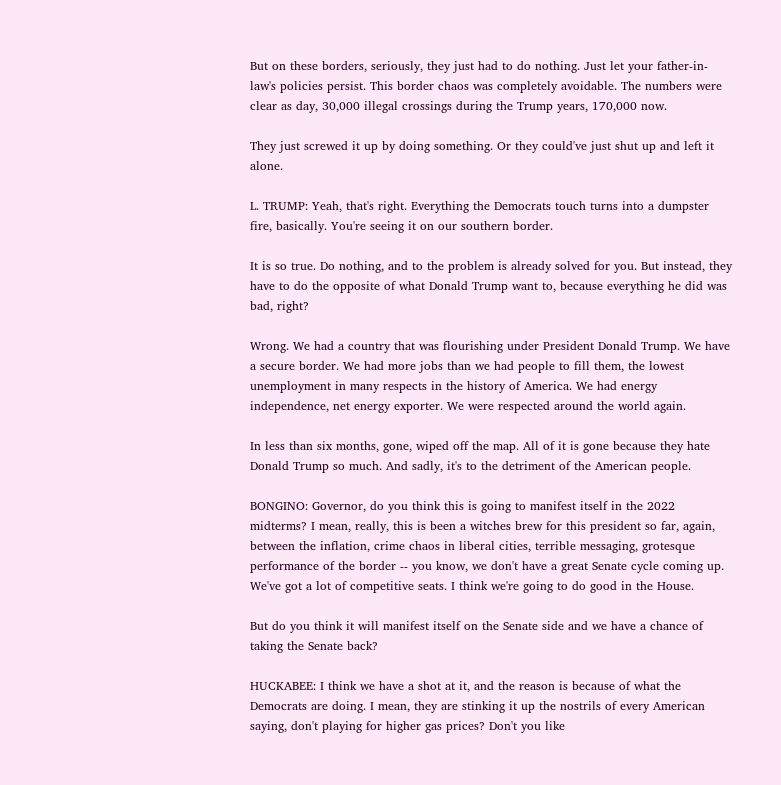But on these borders, seriously, they just had to do nothing. Just let your father-in-law's policies persist. This border chaos was completely avoidable. The numbers were clear as day, 30,000 illegal crossings during the Trump years, 170,000 now.

They just screwed it up by doing something. Or they could've just shut up and left it alone.

L. TRUMP: Yeah, that's right. Everything the Democrats touch turns into a dumpster fire, basically. You're seeing it on our southern border.

It is so true. Do nothing, and to the problem is already solved for you. But instead, they have to do the opposite of what Donald Trump want to, because everything he did was bad, right?

Wrong. We had a country that was flourishing under President Donald Trump. We have a secure border. We had more jobs than we had people to fill them, the lowest unemployment in many respects in the history of America. We had energy independence, net energy exporter. We were respected around the world again.

In less than six months, gone, wiped off the map. All of it is gone because they hate Donald Trump so much. And sadly, it's to the detriment of the American people.

BONGINO: Governor, do you think this is going to manifest itself in the 2022 midterms? I mean, really, this is been a witches brew for this president so far, again, between the inflation, crime chaos in liberal cities, terrible messaging, grotesque performance of the border -- you know, we don't have a great Senate cycle coming up. We've got a lot of competitive seats. I think we're going to do good in the House.

But do you think it will manifest itself on the Senate side and we have a chance of taking the Senate back?

HUCKABEE: I think we have a shot at it, and the reason is because of what the Democrats are doing. I mean, they are stinking it up the nostrils of every American saying, don't playing for higher gas prices? Don't you like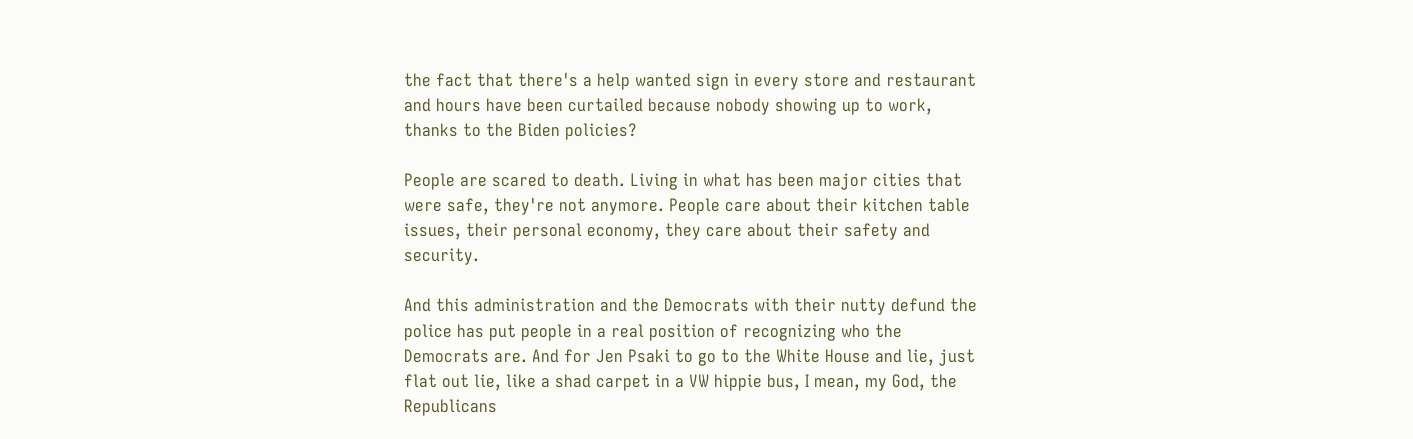the fact that there's a help wanted sign in every store and restaurant and hours have been curtailed because nobody showing up to work, thanks to the Biden policies?

People are scared to death. Living in what has been major cities that were safe, they're not anymore. People care about their kitchen table issues, their personal economy, they care about their safety and security.

And this administration and the Democrats with their nutty defund the police has put people in a real position of recognizing who the Democrats are. And for Jen Psaki to go to the White House and lie, just flat out lie, like a shad carpet in a VW hippie bus, I mean, my God, the Republicans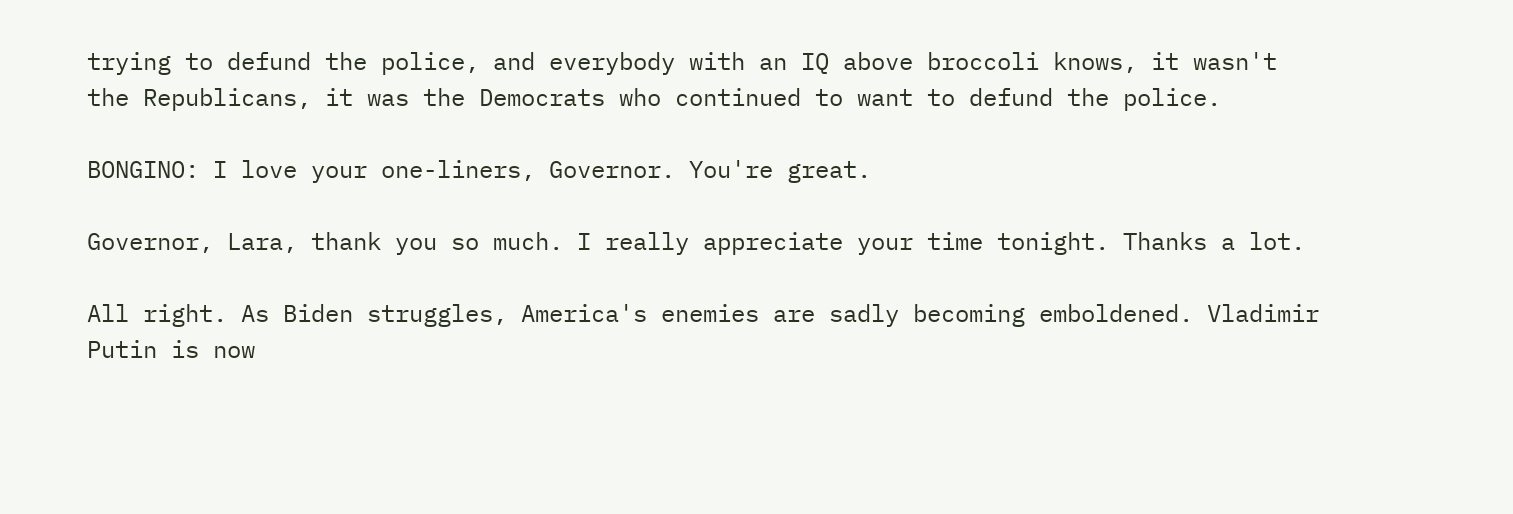trying to defund the police, and everybody with an IQ above broccoli knows, it wasn't the Republicans, it was the Democrats who continued to want to defund the police.

BONGINO: I love your one-liners, Governor. You're great.

Governor, Lara, thank you so much. I really appreciate your time tonight. Thanks a lot.

All right. As Biden struggles, America's enemies are sadly becoming emboldened. Vladimir Putin is now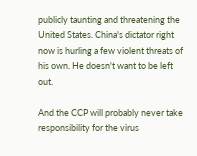publicly taunting and threatening the United States. China's dictator right now is hurling a few violent threats of his own. He doesn't want to be left out.

And the CCP will probably never take responsibility for the virus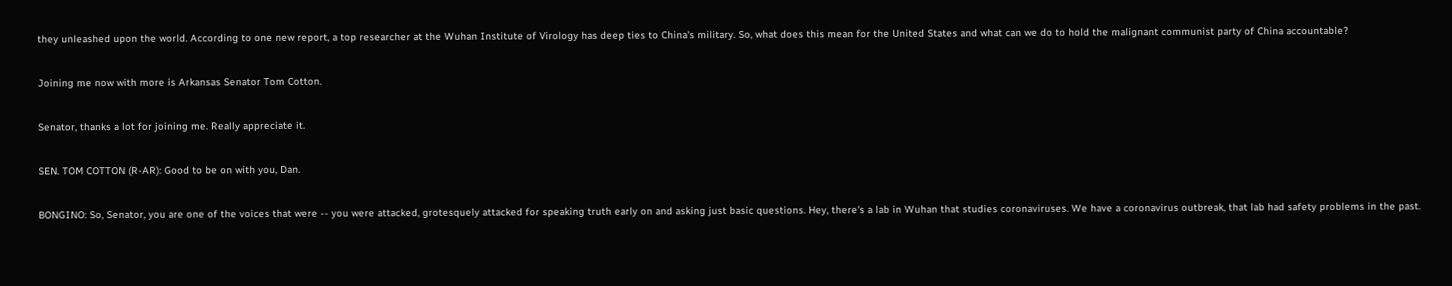they unleashed upon the world. According to one new report, a top researcher at the Wuhan Institute of Virology has deep ties to China's military. So, what does this mean for the United States and what can we do to hold the malignant communist party of China accountable?

Joining me now with more is Arkansas Senator Tom Cotton.

Senator, thanks a lot for joining me. Really appreciate it.

SEN. TOM COTTON (R-AR): Good to be on with you, Dan.

BONGINO: So, Senator, you are one of the voices that were -- you were attacked, grotesquely attacked for speaking truth early on and asking just basic questions. Hey, there's a lab in Wuhan that studies coronaviruses. We have a coronavirus outbreak, that lab had safety problems in the past.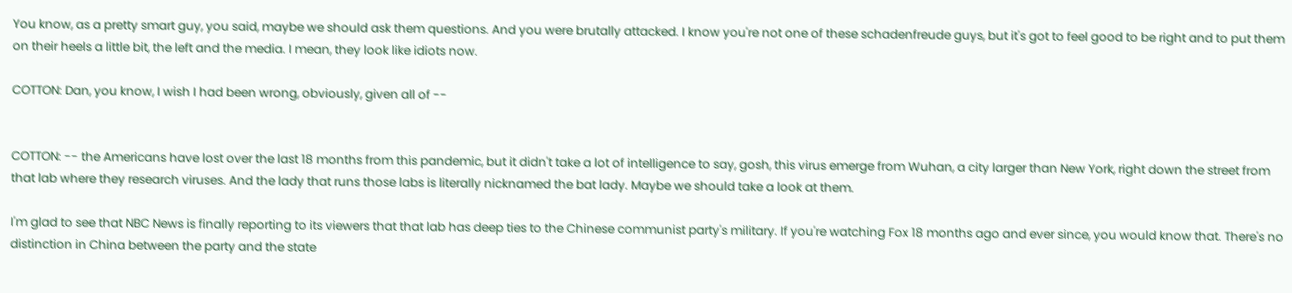You know, as a pretty smart guy, you said, maybe we should ask them questions. And you were brutally attacked. I know you're not one of these schadenfreude guys, but it's got to feel good to be right and to put them on their heels a little bit, the left and the media. I mean, they look like idiots now.

COTTON: Dan, you know, I wish I had been wrong, obviously, given all of --


COTTON: -- the Americans have lost over the last 18 months from this pandemic, but it didn't take a lot of intelligence to say, gosh, this virus emerge from Wuhan, a city larger than New York, right down the street from that lab where they research viruses. And the lady that runs those labs is literally nicknamed the bat lady. Maybe we should take a look at them.

I'm glad to see that NBC News is finally reporting to its viewers that that lab has deep ties to the Chinese communist party's military. If you're watching Fox 18 months ago and ever since, you would know that. There's no distinction in China between the party and the state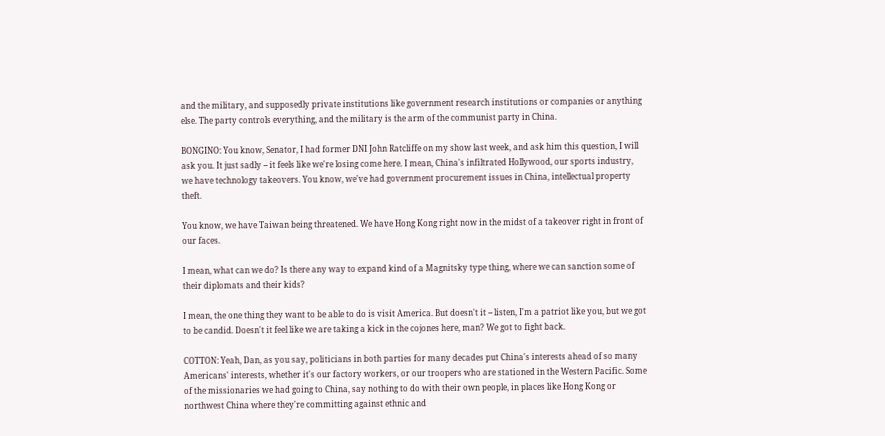and the military, and supposedly private institutions like government research institutions or companies or anything else. The party controls everything, and the military is the arm of the communist party in China.

BONGINO: You know, Senator, I had former DNI John Ratcliffe on my show last week, and ask him this question, I will ask you. It just sadly -- it feels like we're losing come here. I mean, China's infiltrated Hollywood, our sports industry, we have technology takeovers. You know, we've had government procurement issues in China, intellectual property theft.

You know, we have Taiwan being threatened. We have Hong Kong right now in the midst of a takeover right in front of our faces.

I mean, what can we do? Is there any way to expand kind of a Magnitsky type thing, where we can sanction some of their diplomats and their kids?

I mean, the one thing they want to be able to do is visit America. But doesn't it -- listen, I'm a patriot like you, but we got to be candid. Doesn't it feel like we are taking a kick in the cojones here, man? We got to fight back.

COTTON: Yeah, Dan, as you say, politicians in both parties for many decades put China's interests ahead of so many Americans' interests, whether it's our factory workers, or our troopers who are stationed in the Western Pacific. Some of the missionaries we had going to China, say nothing to do with their own people, in places like Hong Kong or northwest China where they're committing against ethnic and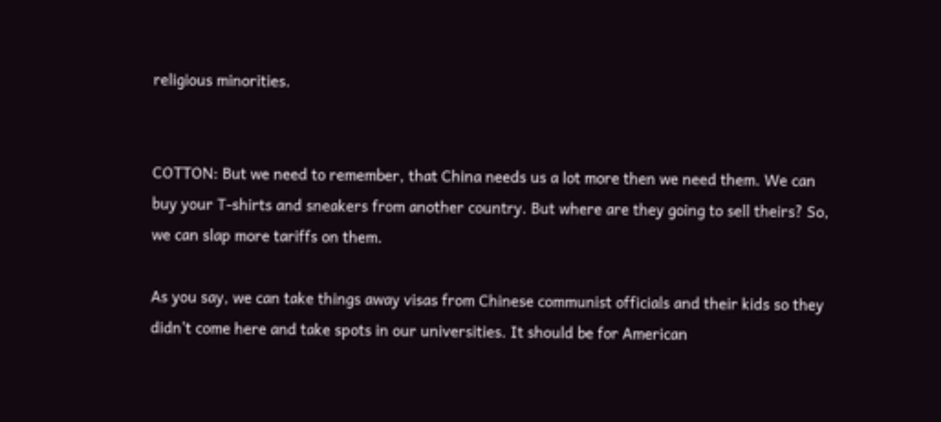religious minorities.


COTTON: But we need to remember, that China needs us a lot more then we need them. We can buy your T-shirts and sneakers from another country. But where are they going to sell theirs? So, we can slap more tariffs on them.

As you say, we can take things away visas from Chinese communist officials and their kids so they didn't come here and take spots in our universities. It should be for American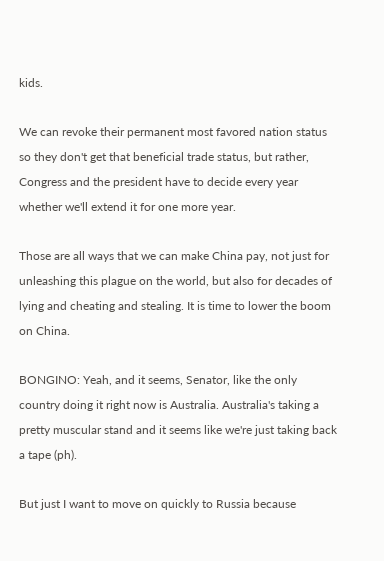kids.

We can revoke their permanent most favored nation status so they don't get that beneficial trade status, but rather, Congress and the president have to decide every year whether we'll extend it for one more year.

Those are all ways that we can make China pay, not just for unleashing this plague on the world, but also for decades of lying and cheating and stealing. It is time to lower the boom on China.

BONGINO: Yeah, and it seems, Senator, like the only country doing it right now is Australia. Australia's taking a pretty muscular stand and it seems like we're just taking back a tape (ph).

But just I want to move on quickly to Russia because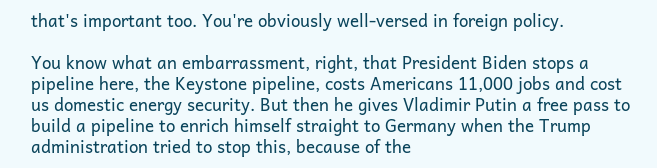that's important too. You're obviously well-versed in foreign policy.

You know what an embarrassment, right, that President Biden stops a pipeline here, the Keystone pipeline, costs Americans 11,000 jobs and cost us domestic energy security. But then he gives Vladimir Putin a free pass to build a pipeline to enrich himself straight to Germany when the Trump administration tried to stop this, because of the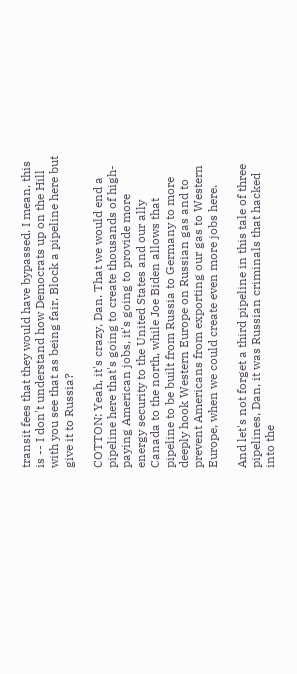transit fees that they would have bypassed. I mean, this is -- I don't understand how Democrats up on the Hill with you see that as being fair. Block a pipeline here but give it to Russia?

COTTON: Yeah, it's crazy, Dan. That we would end a pipeline here that's going to create thousands of high-paying American jobs, it's going to provide more energy security to the United States and our ally Canada to the north, while Joe Biden allows that pipeline to be built from Russia to Germany to more deeply hook Western Europe on Russian gas and to prevent Americans from exporting our gas to Western Europe, when we could create even more jobs here.

And let's not forget a third pipeline in this tale of three pipelines, Dan, it was Russian criminals that hacked into the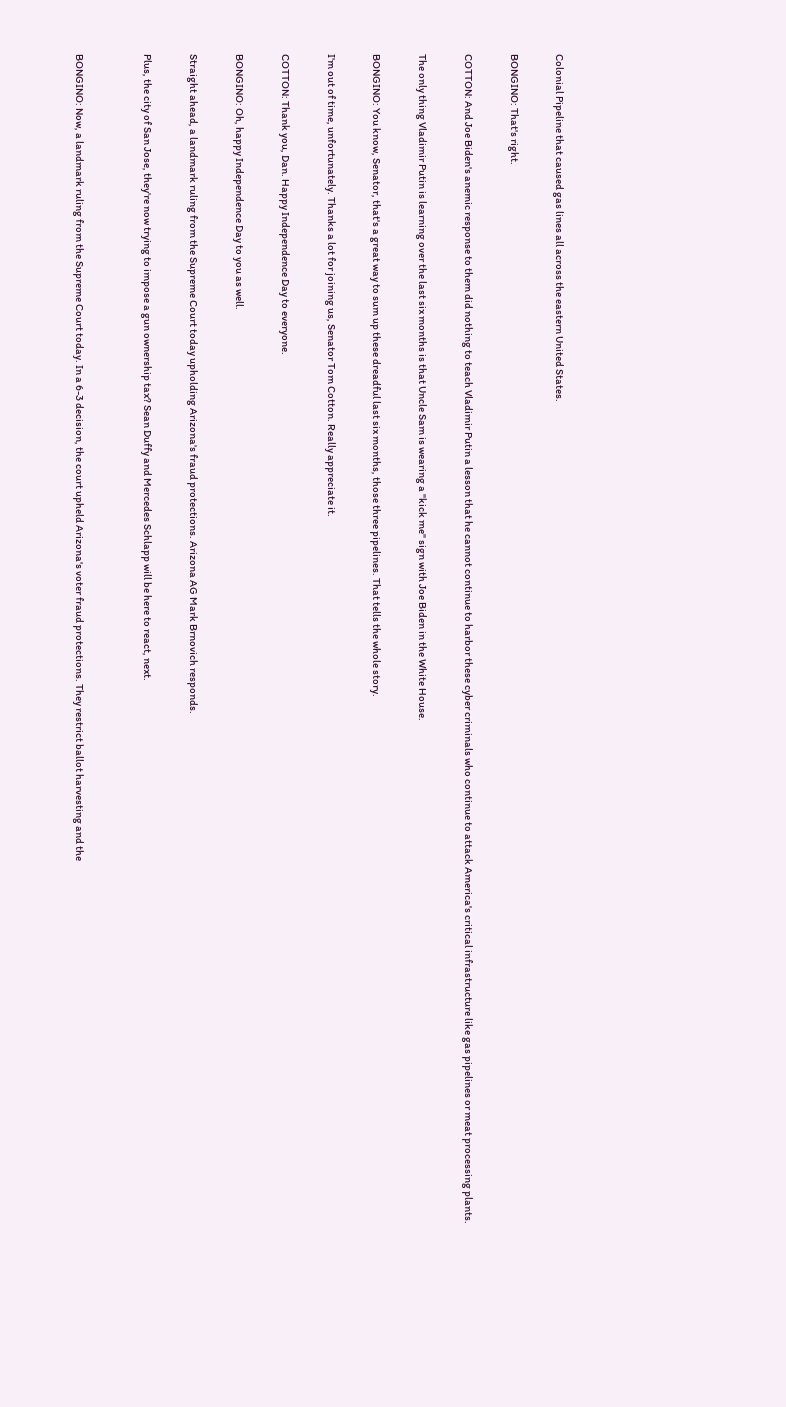Colonial Pipeline that caused gas lines all across the eastern United States.

BONGINO: That's right.

COTTON: And Joe Biden's anemic response to them did nothing to teach Vladimir Putin a lesson that he cannot continue to harbor these cyber criminals who continue to attack America's critical infrastructure like gas pipelines or meat processing plants.

The only thing Vladimir Putin is learning over the last six months is that Uncle Sam is wearing a "kick me" sign with Joe Biden in the White House.

BONGINO: You know, Senator, that's a great way to sum up these dreadful last six months, those three pipelines. That tells the whole story.

I'm out of time, unfortunately. Thanks a lot for joining us, Senator Tom Cotton. Really appreciate it.

COTTON: Thank you, Dan. Happy Independence Day to everyone.

BONGINO: Oh, happy Independence Day to you as well.

Straight ahead, a landmark ruling from the Supreme Court today upholding Arizona's fraud protections. Arizona AG Mark Brnovich responds.

Plus, the city of San Jose, they're now trying to impose a gun ownership tax? Sean Duffy and Mercedes Schlapp will be here to react, next.


BONGINO: Now, a landmark ruling from the Supreme Court today. In a 6-3 decision, the court upheld Arizona's voter fraud protections. They restrict ballot harvesting and the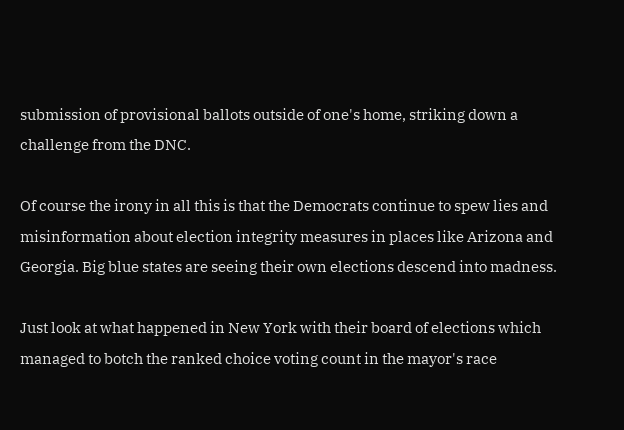submission of provisional ballots outside of one's home, striking down a challenge from the DNC.

Of course the irony in all this is that the Democrats continue to spew lies and misinformation about election integrity measures in places like Arizona and Georgia. Big blue states are seeing their own elections descend into madness.

Just look at what happened in New York with their board of elections which managed to botch the ranked choice voting count in the mayor's race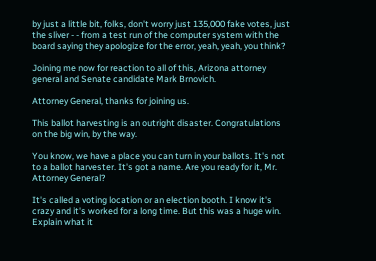by just a little bit, folks, don't worry just 135,000 fake votes, just the sliver - - from a test run of the computer system with the board saying they apologize for the error, yeah, yeah, you think?

Joining me now for reaction to all of this, Arizona attorney general and Senate candidate Mark Brnovich.

Attorney General, thanks for joining us.

This ballot harvesting is an outright disaster. Congratulations on the big win, by the way.

You know, we have a place you can turn in your ballots. It's not to a ballot harvester. It's got a name. Are you ready for it, Mr. Attorney General?

It's called a voting location or an election booth. I know it's crazy and it's worked for a long time. But this was a huge win. Explain what it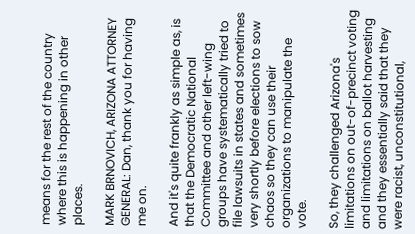means for the rest of the country where this is happening in other places.

MARK BRNOVICH, ARIZONA ATTORNEY GENERAL: Dan, thank you for having me on.

And it's quite frankly as simple as, is that the Democratic National Committee and other left-wing groups have systematically tried to file lawsuits in states and sometimes very shortly before elections to sow chaos so they can use their organizations to manipulate the vote.

So, they challenged Arizona's limitations on out-of-precinct voting and limitations on ballot harvesting and they essentially said that they were racist, unconstitutional,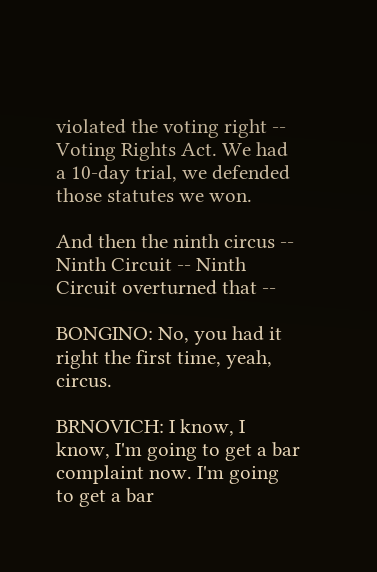violated the voting right -- Voting Rights Act. We had a 10-day trial, we defended those statutes we won.

And then the ninth circus -- Ninth Circuit -- Ninth Circuit overturned that --

BONGINO: No, you had it right the first time, yeah, circus.

BRNOVICH: I know, I know, I'm going to get a bar complaint now. I'm going to get a bar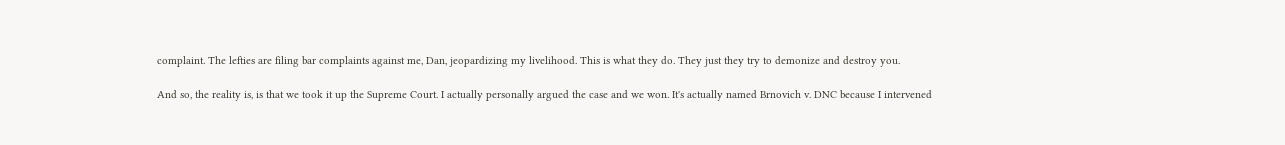complaint. The lefties are filing bar complaints against me, Dan, jeopardizing my livelihood. This is what they do. They just they try to demonize and destroy you.

And so, the reality is, is that we took it up the Supreme Court. I actually personally argued the case and we won. It's actually named Brnovich v. DNC because I intervened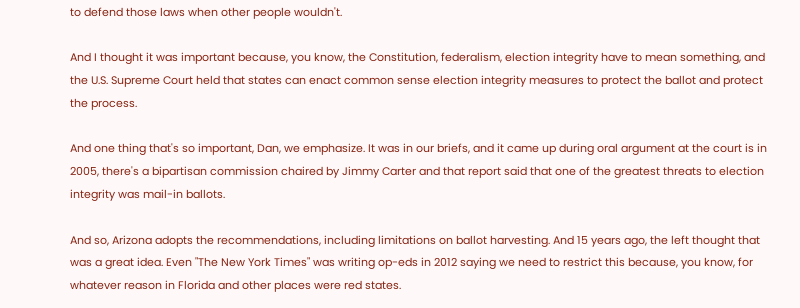to defend those laws when other people wouldn't.

And I thought it was important because, you know, the Constitution, federalism, election integrity have to mean something, and the U.S. Supreme Court held that states can enact common sense election integrity measures to protect the ballot and protect the process.

And one thing that's so important, Dan, we emphasize. It was in our briefs, and it came up during oral argument at the court is in 2005, there's a bipartisan commission chaired by Jimmy Carter and that report said that one of the greatest threats to election integrity was mail-in ballots.

And so, Arizona adopts the recommendations, including limitations on ballot harvesting. And 15 years ago, the left thought that was a great idea. Even "The New York Times" was writing op-eds in 2012 saying we need to restrict this because, you know, for whatever reason in Florida and other places were red states.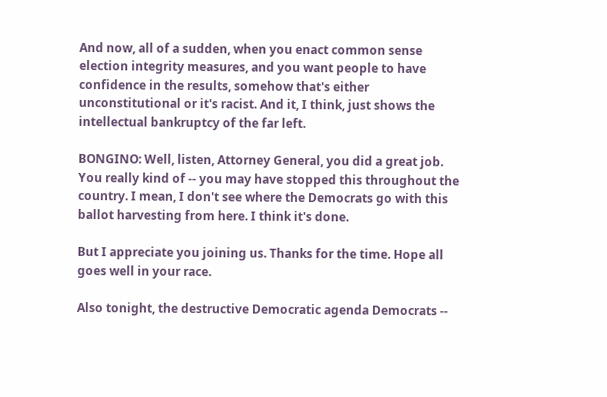And now, all of a sudden, when you enact common sense election integrity measures, and you want people to have confidence in the results, somehow that's either unconstitutional or it's racist. And it, I think, just shows the intellectual bankruptcy of the far left.

BONGINO: Well, listen, Attorney General, you did a great job. You really kind of -- you may have stopped this throughout the country. I mean, I don't see where the Democrats go with this ballot harvesting from here. I think it's done.

But I appreciate you joining us. Thanks for the time. Hope all goes well in your race.

Also tonight, the destructive Democratic agenda Democrats --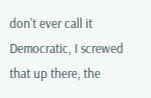don't ever call it Democratic, I screwed that up there, the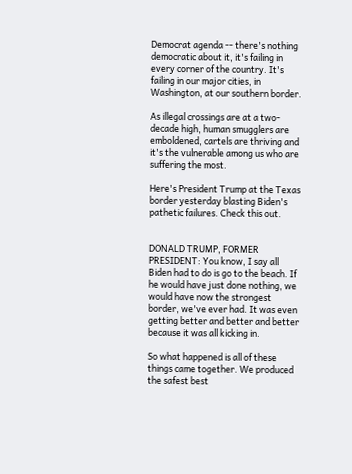Democrat agenda -- there's nothing democratic about it, it's failing in every corner of the country. It's failing in our major cities, in Washington, at our southern border.

As illegal crossings are at a two-decade high, human smugglers are emboldened, cartels are thriving and it's the vulnerable among us who are suffering the most.

Here's President Trump at the Texas border yesterday blasting Biden's pathetic failures. Check this out.


DONALD TRUMP, FORMER PRESIDENT: You know, I say all Biden had to do is go to the beach. If he would have just done nothing, we would have now the strongest border, we've ever had. It was even getting better and better and better because it was all kicking in.

So what happened is all of these things came together. We produced the safest best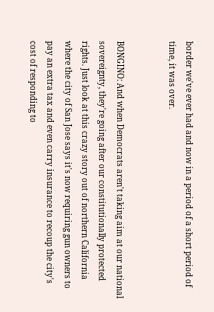border we've ever had and now in a period of a short period of time, it was over.


BONGINO: And when Democrats aren't taking aim at our national sovereignty, they're going after our constitutionally protected rights. Just look at this crazy story out of northern California where the city of San Jose says it's now requiring gun owners to pay an extra tax and even carry insurance to recoup the city's cost of responding to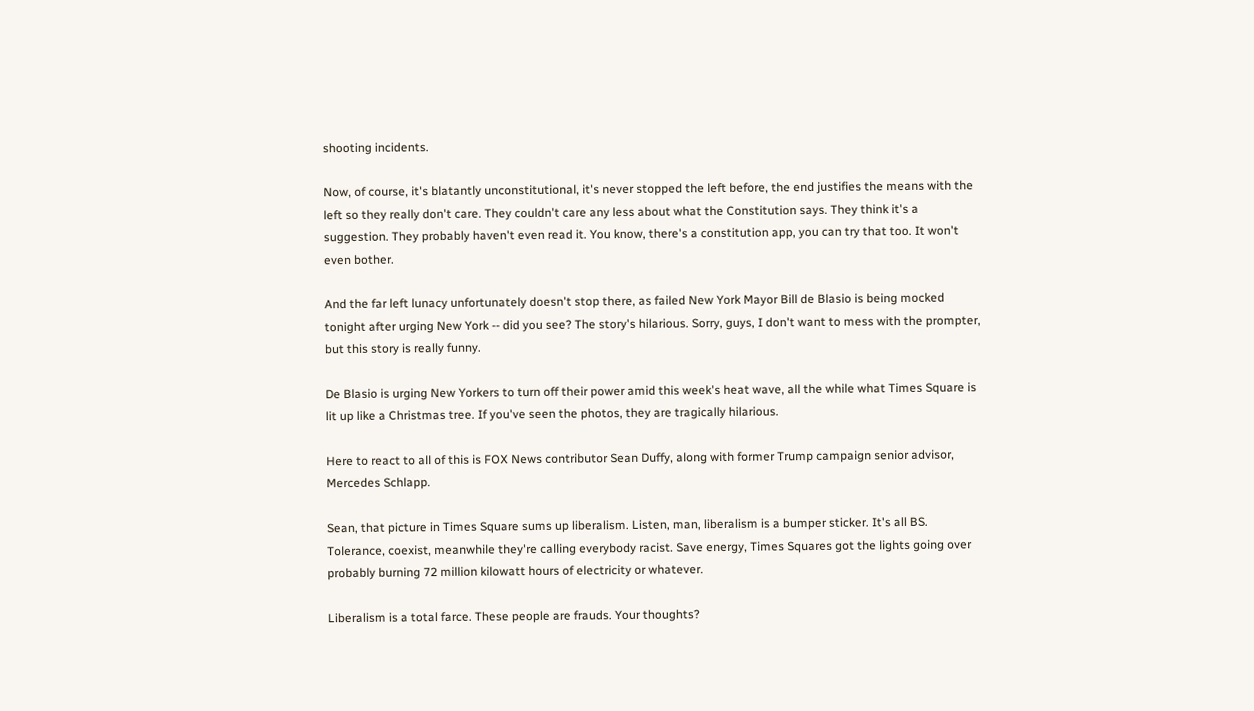shooting incidents.

Now, of course, it's blatantly unconstitutional, it's never stopped the left before, the end justifies the means with the left so they really don't care. They couldn't care any less about what the Constitution says. They think it's a suggestion. They probably haven't even read it. You know, there's a constitution app, you can try that too. It won't even bother.

And the far left lunacy unfortunately doesn't stop there, as failed New York Mayor Bill de Blasio is being mocked tonight after urging New York -- did you see? The story's hilarious. Sorry, guys, I don't want to mess with the prompter, but this story is really funny.

De Blasio is urging New Yorkers to turn off their power amid this week's heat wave, all the while what Times Square is lit up like a Christmas tree. If you've seen the photos, they are tragically hilarious.

Here to react to all of this is FOX News contributor Sean Duffy, along with former Trump campaign senior advisor, Mercedes Schlapp.

Sean, that picture in Times Square sums up liberalism. Listen, man, liberalism is a bumper sticker. It's all BS. Tolerance, coexist, meanwhile they're calling everybody racist. Save energy, Times Squares got the lights going over probably burning 72 million kilowatt hours of electricity or whatever.

Liberalism is a total farce. These people are frauds. Your thoughts?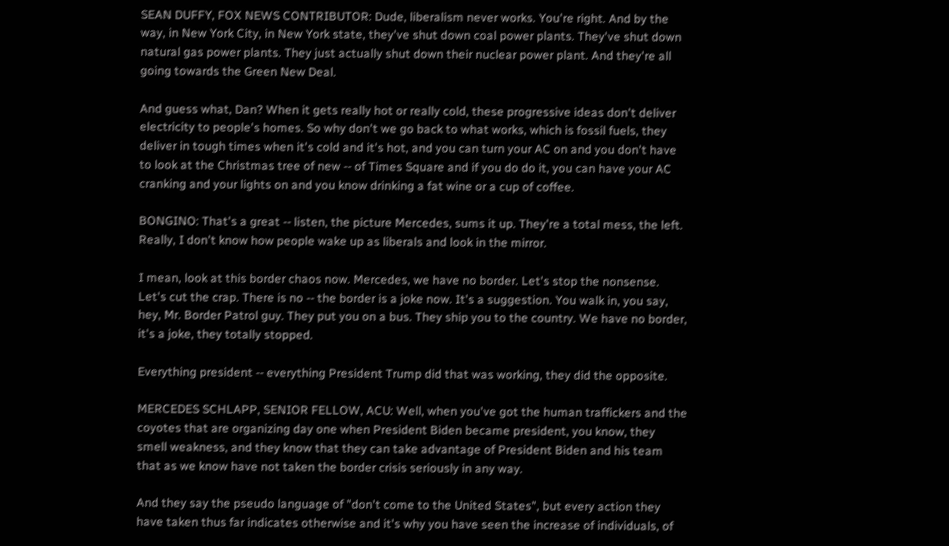SEAN DUFFY, FOX NEWS CONTRIBUTOR: Dude, liberalism never works. You're right. And by the way, in New York City, in New York state, they've shut down coal power plants. They've shut down natural gas power plants. They just actually shut down their nuclear power plant. And they're all going towards the Green New Deal.

And guess what, Dan? When it gets really hot or really cold, these progressive ideas don't deliver electricity to people's homes. So why don't we go back to what works, which is fossil fuels, they deliver in tough times when it's cold and it's hot, and you can turn your AC on and you don't have to look at the Christmas tree of new -- of Times Square and if you do do it, you can have your AC cranking and your lights on and you know drinking a fat wine or a cup of coffee.

BONGINO: That's a great -- listen, the picture Mercedes, sums it up. They're a total mess, the left. Really, I don't know how people wake up as liberals and look in the mirror.

I mean, look at this border chaos now. Mercedes, we have no border. Let's stop the nonsense. Let's cut the crap. There is no -- the border is a joke now. It's a suggestion. You walk in, you say, hey, Mr. Border Patrol guy. They put you on a bus. They ship you to the country. We have no border, it's a joke, they totally stopped.

Everything president -- everything President Trump did that was working, they did the opposite.

MERCEDES SCHLAPP, SENIOR FELLOW, ACU: Well, when you've got the human traffickers and the coyotes that are organizing day one when President Biden became president, you know, they smell weakness, and they know that they can take advantage of President Biden and his team that as we know have not taken the border crisis seriously in any way.

And they say the pseudo language of "don't come to the United States", but every action they have taken thus far indicates otherwise and it's why you have seen the increase of individuals, of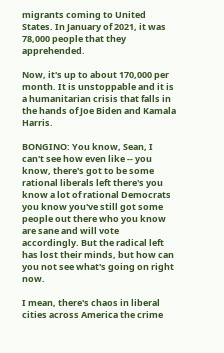migrants coming to United States. In January of 2021, it was 78,000 people that they apprehended.

Now, it's up to about 170,000 per month. It is unstoppable and it is a humanitarian crisis that falls in the hands of Joe Biden and Kamala Harris.

BONGINO: You know, Sean, I can't see how even like -- you know, there's got to be some rational liberals left there's you know a lot of rational Democrats you know you've still got some people out there who you know are sane and will vote accordingly. But the radical left has lost their minds, but how can you not see what's going on right now.

I mean, there's chaos in liberal cities across America the crime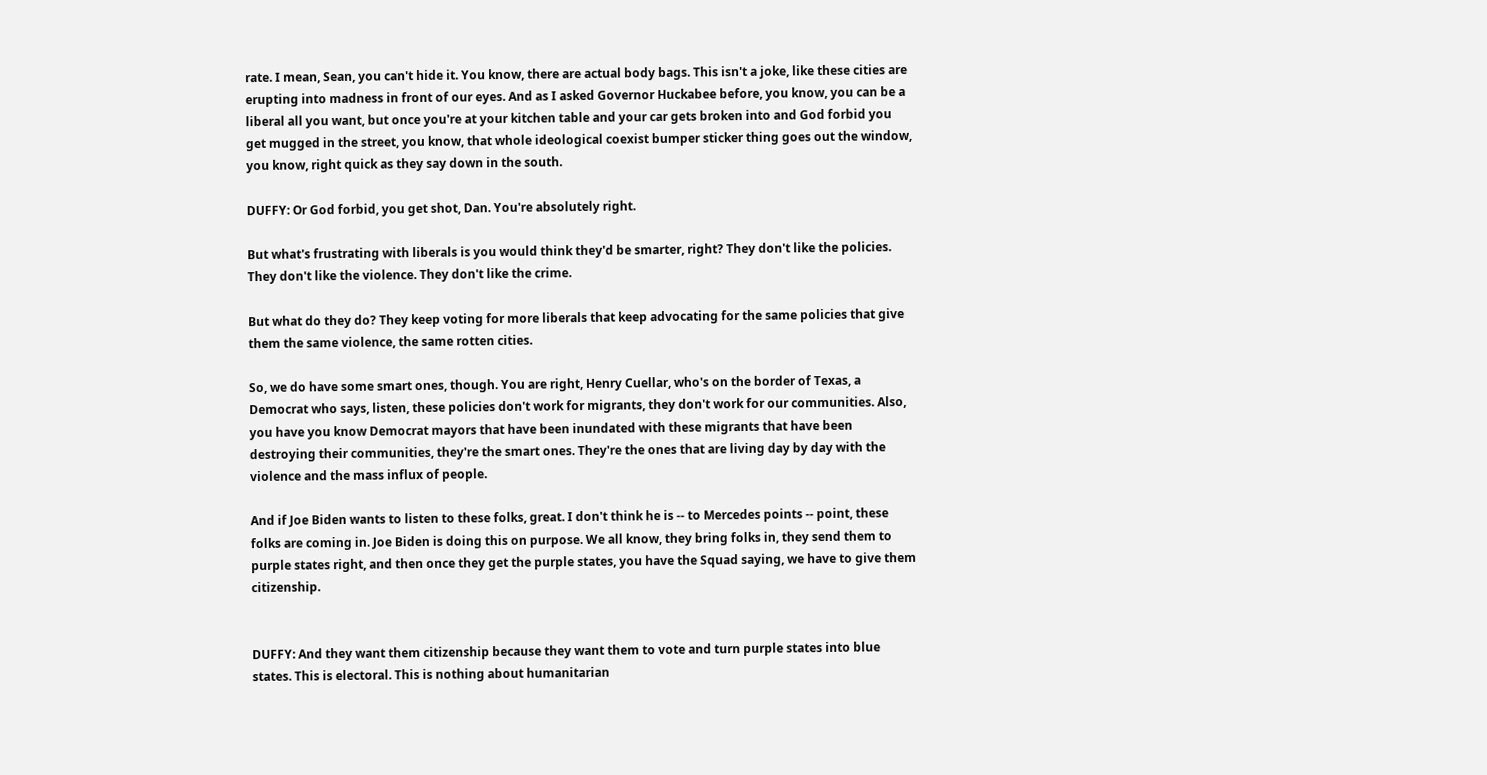rate. I mean, Sean, you can't hide it. You know, there are actual body bags. This isn't a joke, like these cities are erupting into madness in front of our eyes. And as I asked Governor Huckabee before, you know, you can be a liberal all you want, but once you're at your kitchen table and your car gets broken into and God forbid you get mugged in the street, you know, that whole ideological coexist bumper sticker thing goes out the window, you know, right quick as they say down in the south.

DUFFY: Or God forbid, you get shot, Dan. You're absolutely right.

But what's frustrating with liberals is you would think they'd be smarter, right? They don't like the policies. They don't like the violence. They don't like the crime.

But what do they do? They keep voting for more liberals that keep advocating for the same policies that give them the same violence, the same rotten cities.

So, we do have some smart ones, though. You are right, Henry Cuellar, who's on the border of Texas, a Democrat who says, listen, these policies don't work for migrants, they don't work for our communities. Also, you have you know Democrat mayors that have been inundated with these migrants that have been destroying their communities, they're the smart ones. They're the ones that are living day by day with the violence and the mass influx of people.

And if Joe Biden wants to listen to these folks, great. I don't think he is -- to Mercedes points -- point, these folks are coming in. Joe Biden is doing this on purpose. We all know, they bring folks in, they send them to purple states right, and then once they get the purple states, you have the Squad saying, we have to give them citizenship.


DUFFY: And they want them citizenship because they want them to vote and turn purple states into blue states. This is electoral. This is nothing about humanitarian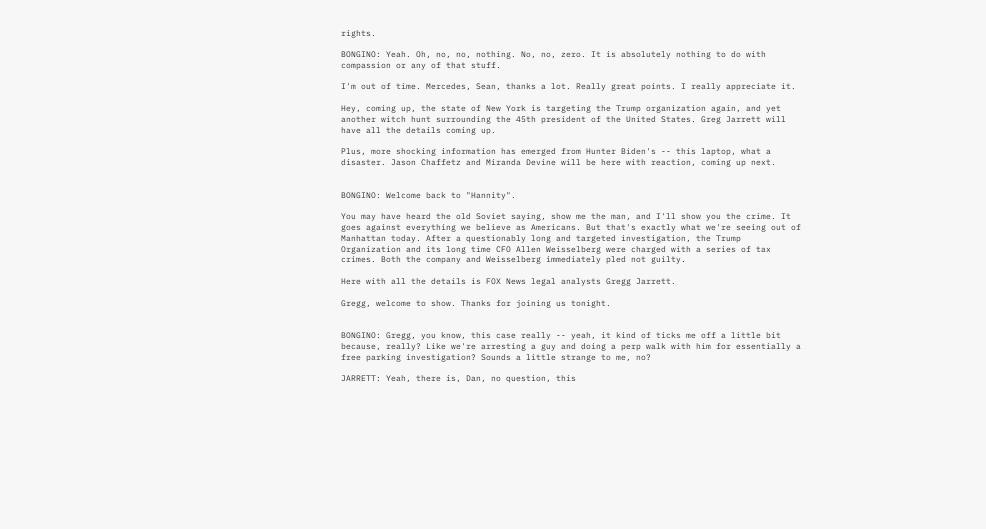rights.

BONGINO: Yeah. Oh, no, no, nothing. No, no, zero. It is absolutely nothing to do with compassion or any of that stuff.

I'm out of time. Mercedes, Sean, thanks a lot. Really great points. I really appreciate it.

Hey, coming up, the state of New York is targeting the Trump organization again, and yet another witch hunt surrounding the 45th president of the United States. Greg Jarrett will have all the details coming up.

Plus, more shocking information has emerged from Hunter Biden's -- this laptop, what a disaster. Jason Chaffetz and Miranda Devine will be here with reaction, coming up next.


BONGINO: Welcome back to "Hannity".

You may have heard the old Soviet saying, show me the man, and I'll show you the crime. It goes against everything we believe as Americans. But that's exactly what we're seeing out of Manhattan today. After a questionably long and targeted investigation, the Trump Organization and its long time CFO Allen Weisselberg were charged with a series of tax crimes. Both the company and Weisselberg immediately pled not guilty.

Here with all the details is FOX News legal analysts Gregg Jarrett.

Gregg, welcome to show. Thanks for joining us tonight.


BONGINO: Gregg, you know, this case really -- yeah, it kind of ticks me off a little bit because, really? Like we're arresting a guy and doing a perp walk with him for essentially a free parking investigation? Sounds a little strange to me, no?

JARRETT: Yeah, there is, Dan, no question, this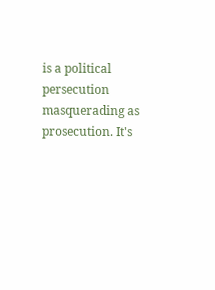is a political persecution masquerading as prosecution. It's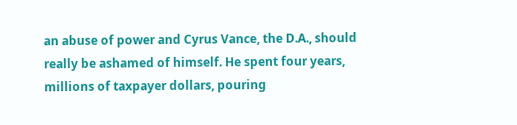an abuse of power and Cyrus Vance, the D.A., should really be ashamed of himself. He spent four years, millions of taxpayer dollars, pouring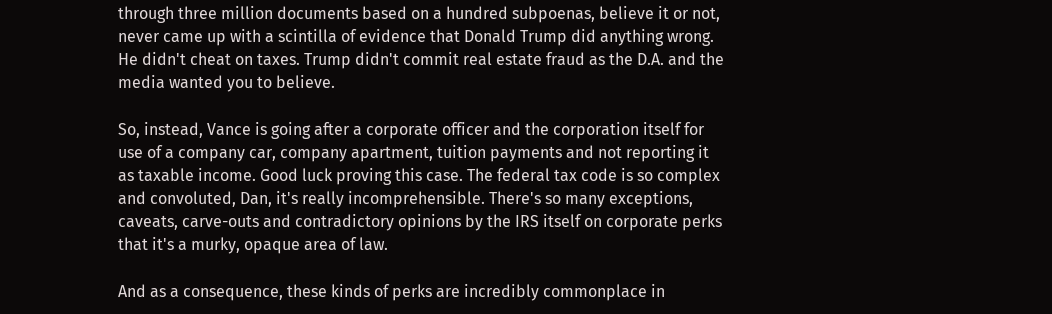through three million documents based on a hundred subpoenas, believe it or not, never came up with a scintilla of evidence that Donald Trump did anything wrong. He didn't cheat on taxes. Trump didn't commit real estate fraud as the D.A. and the media wanted you to believe.

So, instead, Vance is going after a corporate officer and the corporation itself for use of a company car, company apartment, tuition payments and not reporting it as taxable income. Good luck proving this case. The federal tax code is so complex and convoluted, Dan, it's really incomprehensible. There's so many exceptions, caveats, carve-outs and contradictory opinions by the IRS itself on corporate perks that it's a murky, opaque area of law.

And as a consequence, these kinds of perks are incredibly commonplace in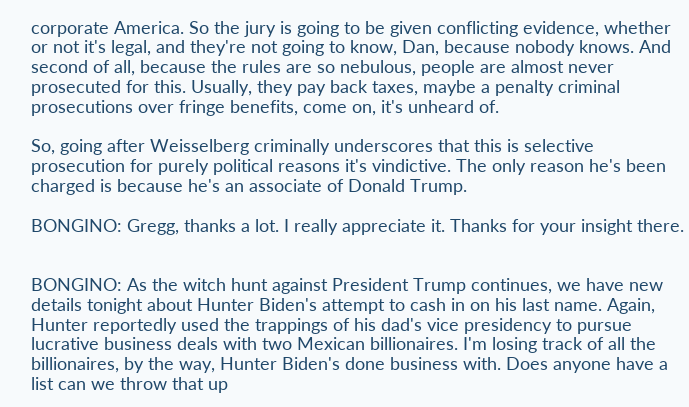corporate America. So the jury is going to be given conflicting evidence, whether or not it's legal, and they're not going to know, Dan, because nobody knows. And second of all, because the rules are so nebulous, people are almost never prosecuted for this. Usually, they pay back taxes, maybe a penalty criminal prosecutions over fringe benefits, come on, it's unheard of.

So, going after Weisselberg criminally underscores that this is selective prosecution for purely political reasons it's vindictive. The only reason he's been charged is because he's an associate of Donald Trump.

BONGINO: Gregg, thanks a lot. I really appreciate it. Thanks for your insight there.


BONGINO: As the witch hunt against President Trump continues, we have new details tonight about Hunter Biden's attempt to cash in on his last name. Again, Hunter reportedly used the trappings of his dad's vice presidency to pursue lucrative business deals with two Mexican billionaires. I'm losing track of all the billionaires, by the way, Hunter Biden's done business with. Does anyone have a list can we throw that up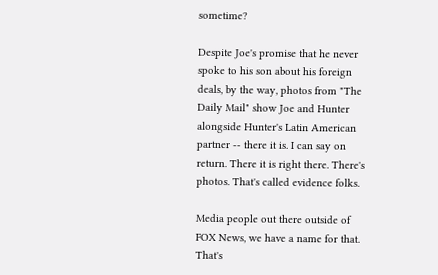sometime?

Despite Joe's promise that he never spoke to his son about his foreign deals, by the way, photos from "The Daily Mail" show Joe and Hunter alongside Hunter's Latin American partner -- there it is. I can say on return. There it is right there. There's photos. That's called evidence folks.

Media people out there outside of FOX News, we have a name for that. That's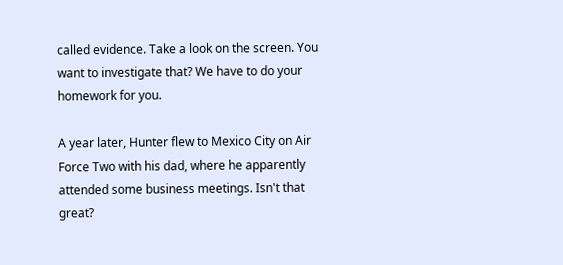called evidence. Take a look on the screen. You want to investigate that? We have to do your homework for you.

A year later, Hunter flew to Mexico City on Air Force Two with his dad, where he apparently attended some business meetings. Isn't that great?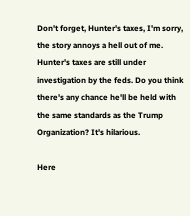Don't forget, Hunter's taxes, I'm sorry, the story annoys a hell out of me. Hunter's taxes are still under investigation by the feds. Do you think there's any chance he'll be held with the same standards as the Trump Organization? It's hilarious.

Here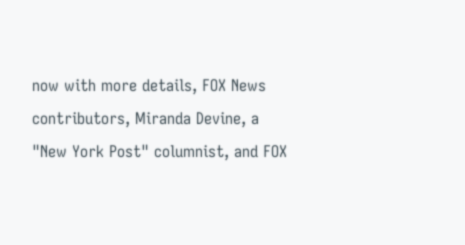now with more details, FOX News contributors, Miranda Devine, a "New York Post" columnist, and FOX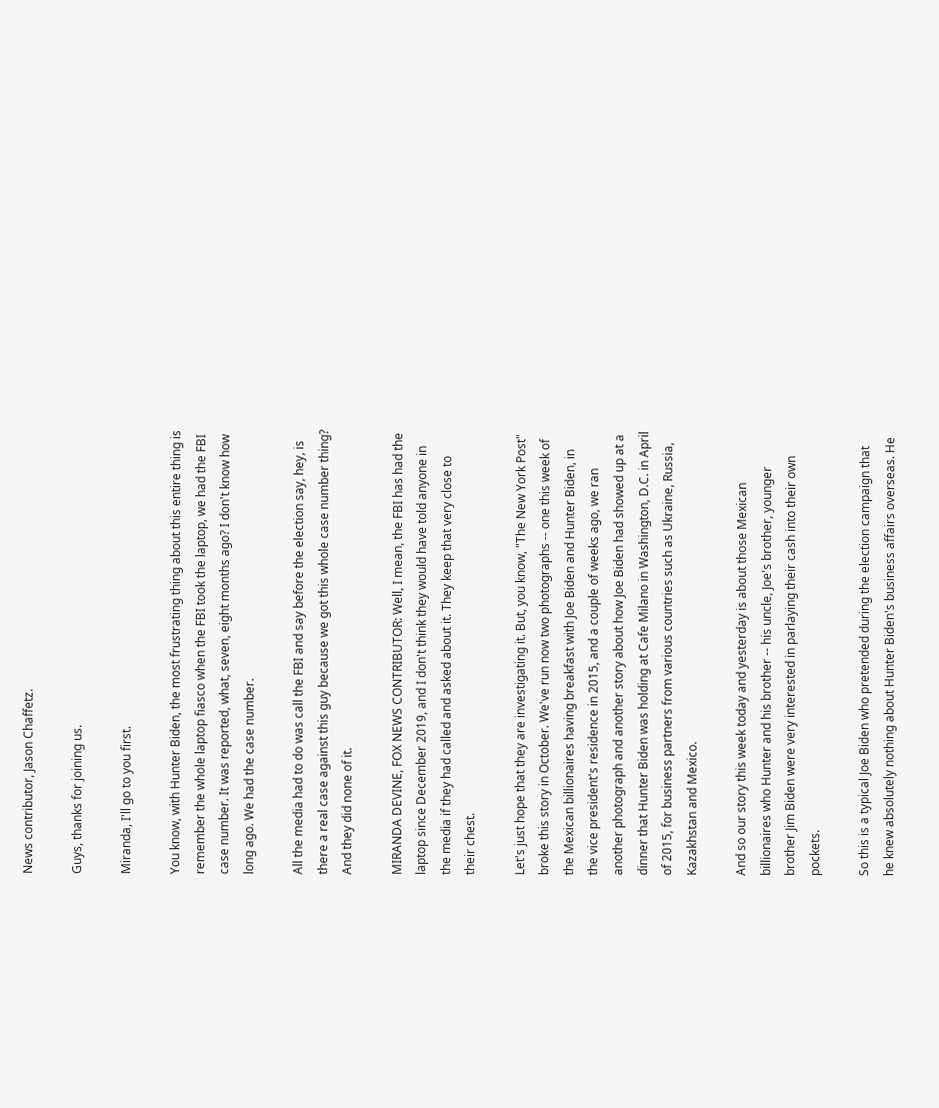News contributor, Jason Chaffetz.

Guys, thanks for joining us.

Miranda, I'll go to you first.

You know, with Hunter Biden, the most frustrating thing about this entire thing is remember the whole laptop fiasco when the FBI took the laptop, we had the FBI case number. It was reported, what, seven, eight months ago? I don't know how long ago. We had the case number.

All the media had to do was call the FBI and say before the election say, hey, is there a real case against this guy because we got this whole case number thing? And they did none of it.

MIRANDA DEVINE, FOX NEWS CONTRIBUTOR: Well, I mean, the FBI has had the laptop since December 2019, and I don't think they would have told anyone in the media if they had called and asked about it. They keep that very close to their chest.

Let's just hope that they are investigating it. But, you know, "The New York Post" broke this story in October. We've run now two photographs -- one this week of the Mexican billionaires having breakfast with Joe Biden and Hunter Biden, in the vice president's residence in 2015, and a couple of weeks ago, we ran another photograph and another story about how Joe Biden had showed up at a dinner that Hunter Biden was holding at Cafe Milano in Washington, D.C. in April of 2015, for business partners from various countries such as Ukraine, Russia, Kazakhstan and Mexico.

And so our story this week today and yesterday is about those Mexican billionaires who Hunter and his brother -- his uncle, Joe's brother, younger brother Jim Biden were very interested in parlaying their cash into their own pockets.

So this is a typical Joe Biden who pretended during the election campaign that he knew absolutely nothing about Hunter Biden's business affairs overseas. He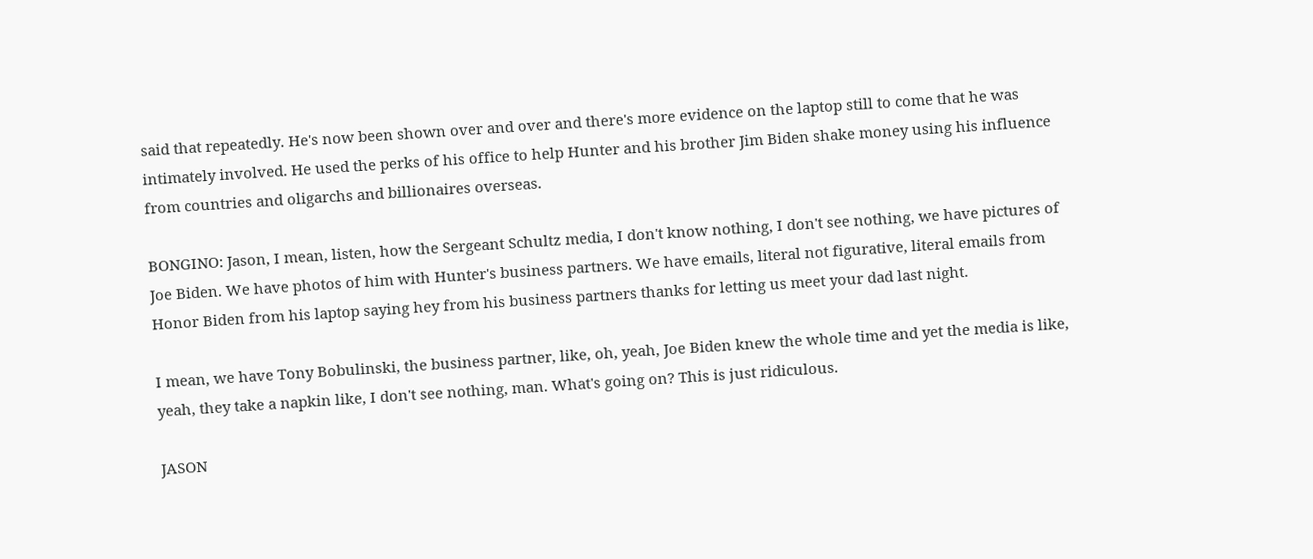said that repeatedly. He's now been shown over and over and there's more evidence on the laptop still to come that he was intimately involved. He used the perks of his office to help Hunter and his brother Jim Biden shake money using his influence from countries and oligarchs and billionaires overseas.

BONGINO: Jason, I mean, listen, how the Sergeant Schultz media, I don't know nothing, I don't see nothing, we have pictures of Joe Biden. We have photos of him with Hunter's business partners. We have emails, literal not figurative, literal emails from Honor Biden from his laptop saying hey from his business partners thanks for letting us meet your dad last night.

I mean, we have Tony Bobulinski, the business partner, like, oh, yeah, Joe Biden knew the whole time and yet the media is like, yeah, they take a napkin like, I don't see nothing, man. What's going on? This is just ridiculous.

JASON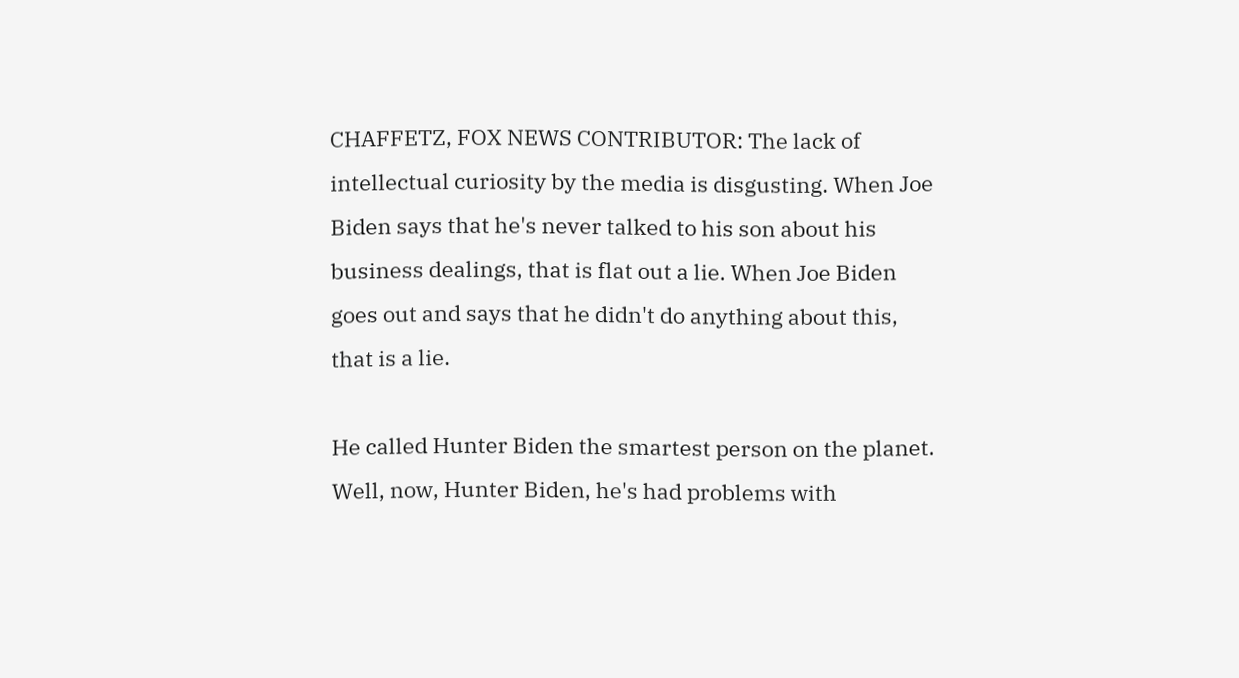CHAFFETZ, FOX NEWS CONTRIBUTOR: The lack of intellectual curiosity by the media is disgusting. When Joe Biden says that he's never talked to his son about his business dealings, that is flat out a lie. When Joe Biden goes out and says that he didn't do anything about this, that is a lie.

He called Hunter Biden the smartest person on the planet. Well, now, Hunter Biden, he's had problems with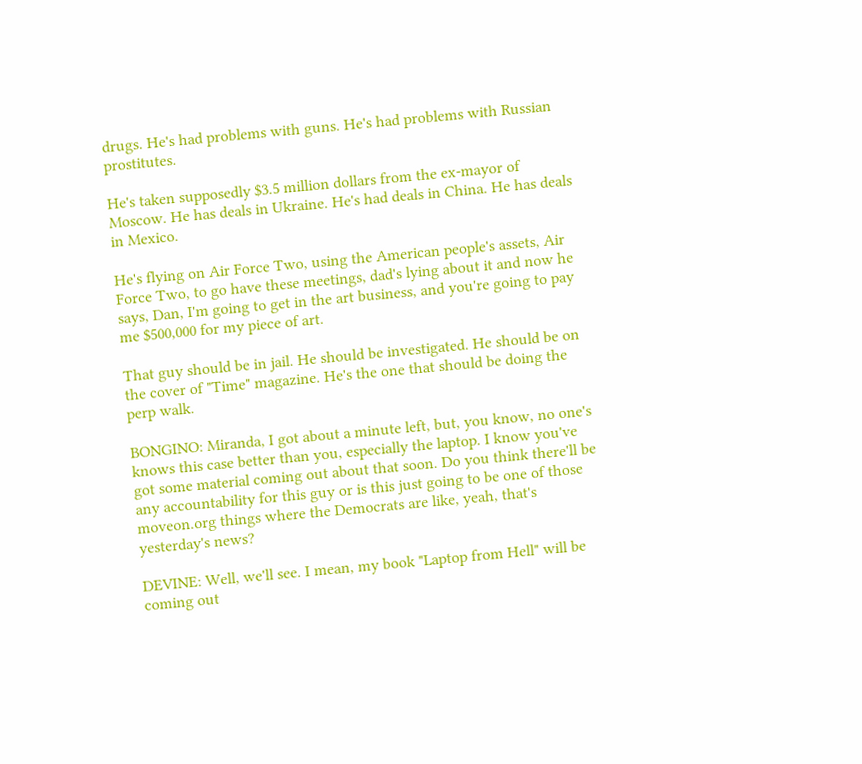drugs. He's had problems with guns. He's had problems with Russian prostitutes.

He's taken supposedly $3.5 million dollars from the ex-mayor of Moscow. He has deals in Ukraine. He's had deals in China. He has deals in Mexico.

He's flying on Air Force Two, using the American people's assets, Air Force Two, to go have these meetings, dad's lying about it and now he says, Dan, I'm going to get in the art business, and you're going to pay me $500,000 for my piece of art.

That guy should be in jail. He should be investigated. He should be on the cover of "Time" magazine. He's the one that should be doing the perp walk.

BONGINO: Miranda, I got about a minute left, but, you know, no one's knows this case better than you, especially the laptop. I know you've got some material coming out about that soon. Do you think there'll be any accountability for this guy or is this just going to be one of those moveon.org things where the Democrats are like, yeah, that's yesterday's news?

DEVINE: Well, we'll see. I mean, my book "Laptop from Hell" will be coming out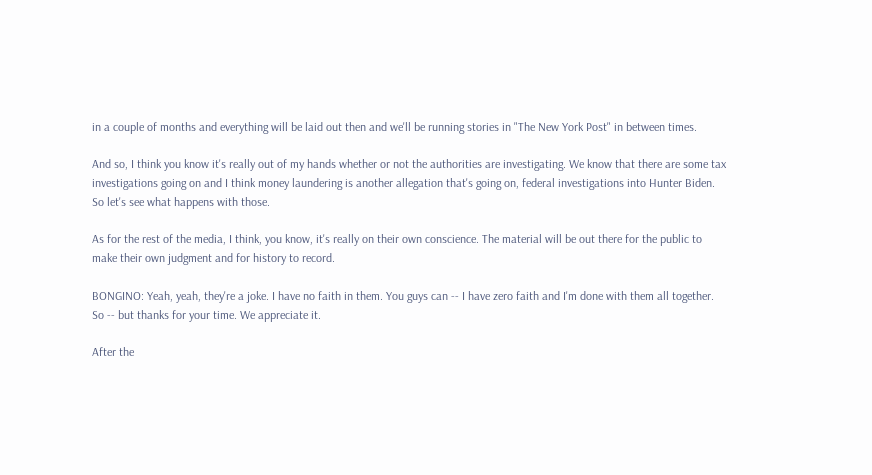in a couple of months and everything will be laid out then and we'll be running stories in "The New York Post" in between times.

And so, I think you know it's really out of my hands whether or not the authorities are investigating. We know that there are some tax investigations going on and I think money laundering is another allegation that's going on, federal investigations into Hunter Biden. So let's see what happens with those.

As for the rest of the media, I think, you know, it's really on their own conscience. The material will be out there for the public to make their own judgment and for history to record.

BONGINO: Yeah, yeah, they're a joke. I have no faith in them. You guys can -- I have zero faith and I'm done with them all together. So -- but thanks for your time. We appreciate it.

After the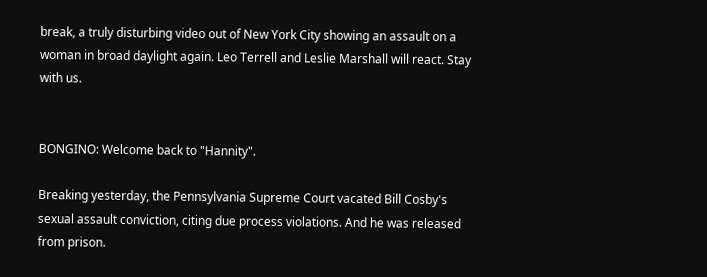break, a truly disturbing video out of New York City showing an assault on a woman in broad daylight again. Leo Terrell and Leslie Marshall will react. Stay with us.


BONGINO: Welcome back to "Hannity".

Breaking yesterday, the Pennsylvania Supreme Court vacated Bill Cosby's sexual assault conviction, citing due process violations. And he was released from prison.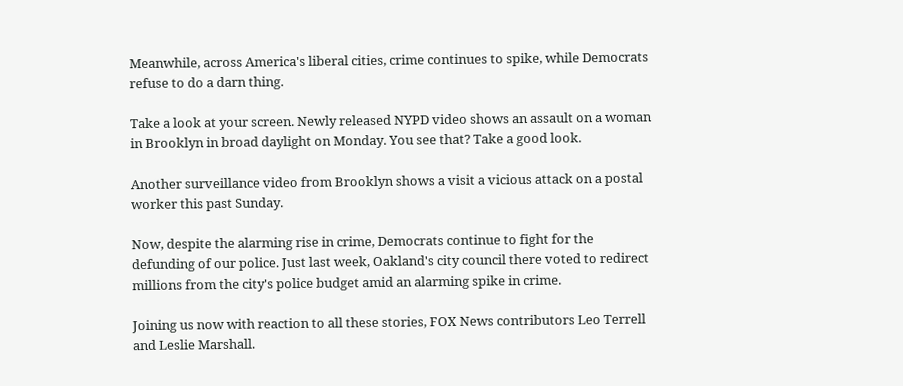Meanwhile, across America's liberal cities, crime continues to spike, while Democrats refuse to do a darn thing.

Take a look at your screen. Newly released NYPD video shows an assault on a woman in Brooklyn in broad daylight on Monday. You see that? Take a good look.

Another surveillance video from Brooklyn shows a visit a vicious attack on a postal worker this past Sunday.

Now, despite the alarming rise in crime, Democrats continue to fight for the defunding of our police. Just last week, Oakland's city council there voted to redirect millions from the city's police budget amid an alarming spike in crime.

Joining us now with reaction to all these stories, FOX News contributors Leo Terrell and Leslie Marshall.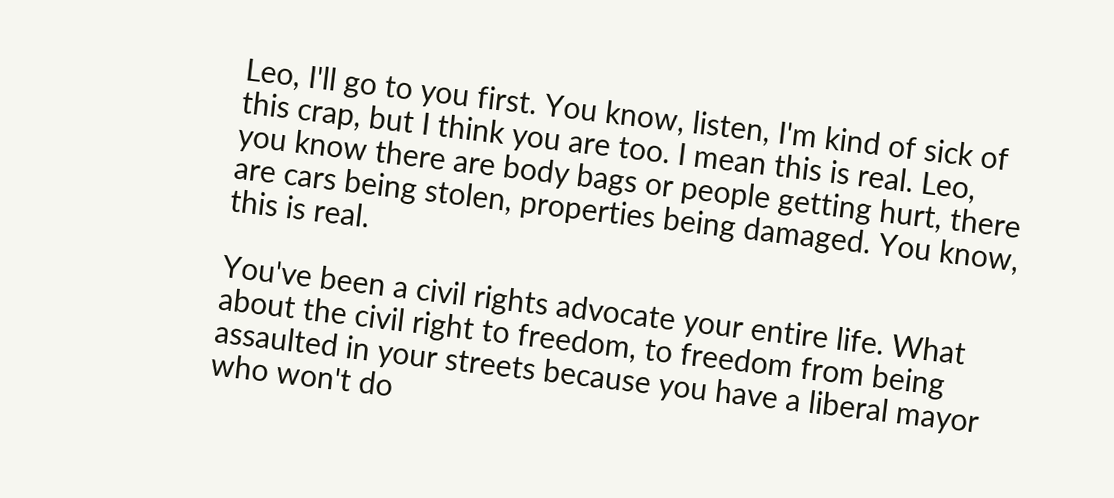Leo, I'll go to you first. You know, listen, I'm kind of sick of this crap, but I think you are too. I mean this is real. Leo, you know there are body bags or people getting hurt, there are cars being stolen, properties being damaged. You know, this is real.

You've been a civil rights advocate your entire life. What about the civil right to freedom, to freedom from being assaulted in your streets because you have a liberal mayor who won't do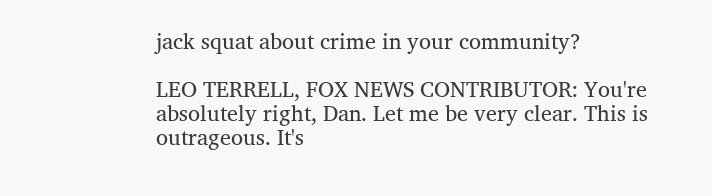jack squat about crime in your community?

LEO TERRELL, FOX NEWS CONTRIBUTOR: You're absolutely right, Dan. Let me be very clear. This is outrageous. It's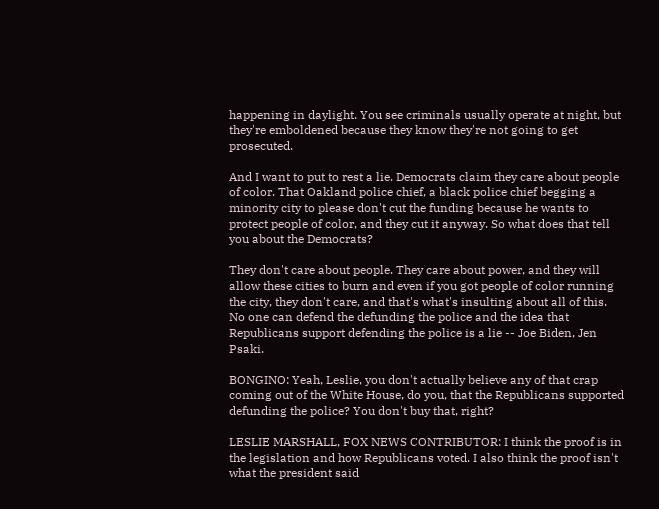happening in daylight. You see criminals usually operate at night, but they're emboldened because they know they're not going to get prosecuted.

And I want to put to rest a lie. Democrats claim they care about people of color. That Oakland police chief, a black police chief begging a minority city to please don't cut the funding because he wants to protect people of color, and they cut it anyway. So what does that tell you about the Democrats?

They don't care about people. They care about power, and they will allow these cities to burn and even if you got people of color running the city, they don't care, and that's what's insulting about all of this. No one can defend the defunding the police and the idea that Republicans support defending the police is a lie -- Joe Biden, Jen Psaki.

BONGINO: Yeah, Leslie, you don't actually believe any of that crap coming out of the White House, do you, that the Republicans supported defunding the police? You don't buy that, right?

LESLIE MARSHALL, FOX NEWS CONTRIBUTOR: I think the proof is in the legislation and how Republicans voted. I also think the proof isn't what the president said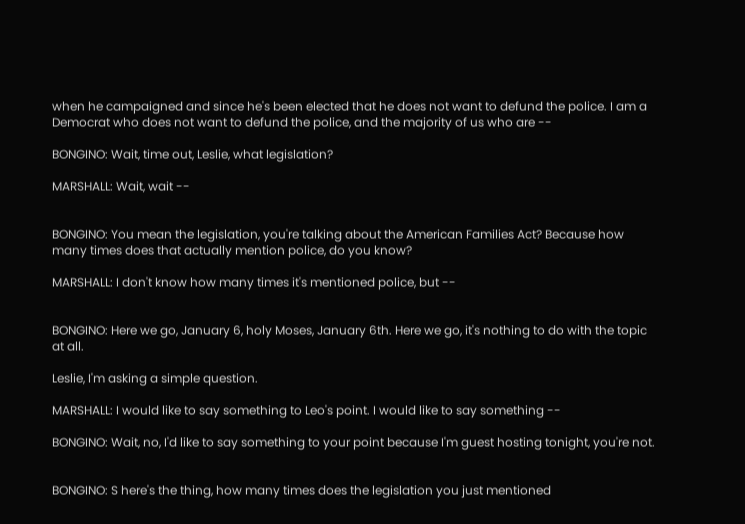when he campaigned and since he's been elected that he does not want to defund the police. I am a Democrat who does not want to defund the police, and the majority of us who are --

BONGINO: Wait, time out, Leslie, what legislation?

MARSHALL: Wait, wait --


BONGINO: You mean the legislation, you're talking about the American Families Act? Because how many times does that actually mention police, do you know?

MARSHALL: I don't know how many times it's mentioned police, but --


BONGINO: Here we go, January 6, holy Moses, January 6th. Here we go, it's nothing to do with the topic at all.

Leslie, I'm asking a simple question.

MARSHALL: I would like to say something to Leo's point. I would like to say something --

BONGINO: Wait, no, I'd like to say something to your point because I'm guest hosting tonight, you're not.


BONGINO: S here's the thing, how many times does the legislation you just mentioned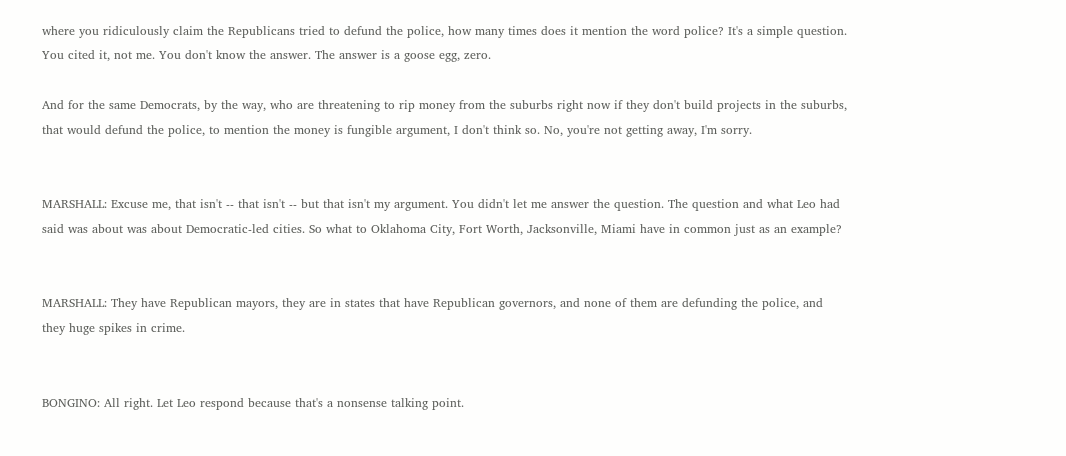where you ridiculously claim the Republicans tried to defund the police, how many times does it mention the word police? It's a simple question. You cited it, not me. You don't know the answer. The answer is a goose egg, zero.

And for the same Democrats, by the way, who are threatening to rip money from the suburbs right now if they don't build projects in the suburbs, that would defund the police, to mention the money is fungible argument, I don't think so. No, you're not getting away, I'm sorry.


MARSHALL: Excuse me, that isn't -- that isn't -- but that isn't my argument. You didn't let me answer the question. The question and what Leo had said was about was about Democratic-led cities. So what to Oklahoma City, Fort Worth, Jacksonville, Miami have in common just as an example?


MARSHALL: They have Republican mayors, they are in states that have Republican governors, and none of them are defunding the police, and they huge spikes in crime.


BONGINO: All right. Let Leo respond because that's a nonsense talking point.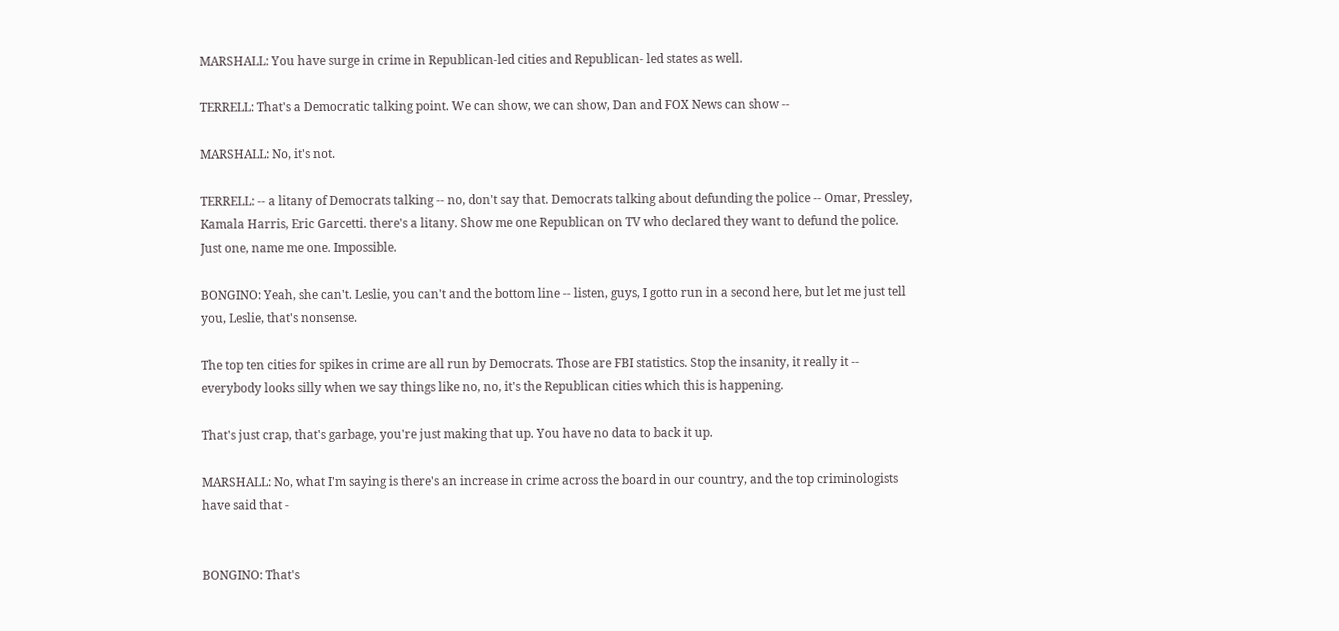MARSHALL: You have surge in crime in Republican-led cities and Republican- led states as well.

TERRELL: That's a Democratic talking point. We can show, we can show, Dan and FOX News can show --

MARSHALL: No, it's not.

TERRELL: -- a litany of Democrats talking -- no, don't say that. Democrats talking about defunding the police -- Omar, Pressley, Kamala Harris, Eric Garcetti. there's a litany. Show me one Republican on TV who declared they want to defund the police. Just one, name me one. Impossible.

BONGINO: Yeah, she can't. Leslie, you can't and the bottom line -- listen, guys, I gotto run in a second here, but let me just tell you, Leslie, that's nonsense.

The top ten cities for spikes in crime are all run by Democrats. Those are FBI statistics. Stop the insanity, it really it -- everybody looks silly when we say things like no, no, it's the Republican cities which this is happening.

That's just crap, that's garbage, you're just making that up. You have no data to back it up.

MARSHALL: No, what I'm saying is there's an increase in crime across the board in our country, and the top criminologists have said that -


BONGINO: That's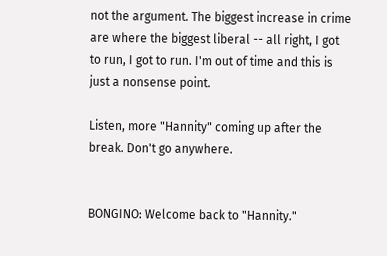not the argument. The biggest increase in crime are where the biggest liberal -- all right, I got to run, I got to run. I'm out of time and this is just a nonsense point.

Listen, more "Hannity" coming up after the break. Don't go anywhere.


BONGINO: Welcome back to "Hannity."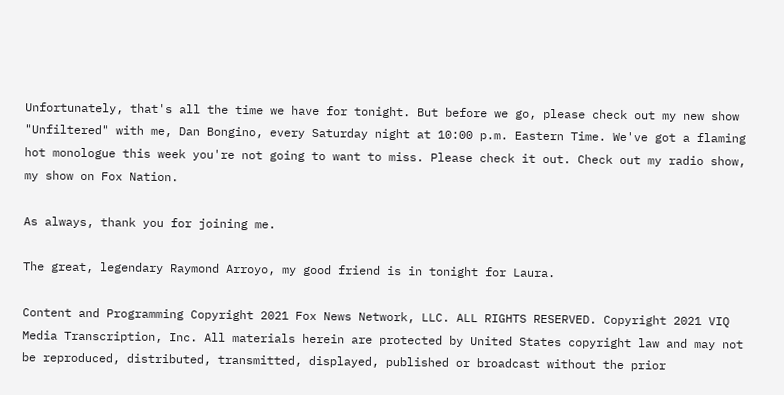Unfortunately, that's all the time we have for tonight. But before we go, please check out my new show "Unfiltered" with me, Dan Bongino, every Saturday night at 10:00 p.m. Eastern Time. We've got a flaming hot monologue this week you're not going to want to miss. Please check it out. Check out my radio show, my show on Fox Nation.

As always, thank you for joining me.

The great, legendary Raymond Arroyo, my good friend is in tonight for Laura.

Content and Programming Copyright 2021 Fox News Network, LLC. ALL RIGHTS RESERVED. Copyright 2021 VIQ Media Transcription, Inc. All materials herein are protected by United States copyright law and may not be reproduced, distributed, transmitted, displayed, published or broadcast without the prior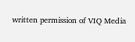written permission of VIQ Media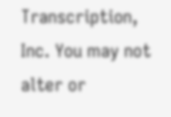Transcription, Inc. You may not alter or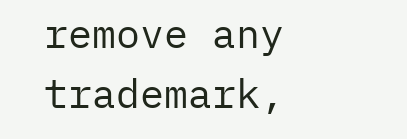remove any trademark,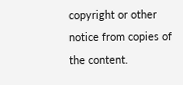copyright or other notice from copies of the content.